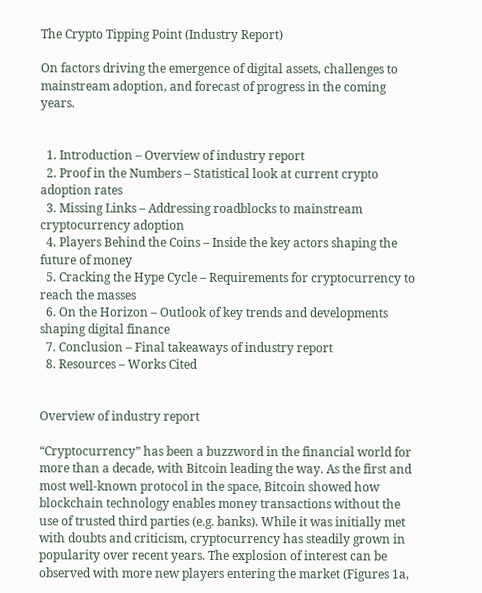The Crypto Tipping Point (Industry Report)

On factors driving the emergence of digital assets, challenges to mainstream adoption, and forecast of progress in the coming years.


  1. Introduction – Overview of industry report
  2. Proof in the Numbers – Statistical look at current crypto adoption rates
  3. Missing Links – Addressing roadblocks to mainstream cryptocurrency adoption
  4. Players Behind the Coins – Inside the key actors shaping the future of money
  5. Cracking the Hype Cycle – Requirements for cryptocurrency to reach the masses
  6. On the Horizon – Outlook of key trends and developments shaping digital finance
  7. Conclusion – Final takeaways of industry report
  8. Resources – Works Cited


Overview of industry report

“Cryptocurrency” has been a buzzword in the financial world for more than a decade, with Bitcoin leading the way. As the first and most well-known protocol in the space, Bitcoin showed how blockchain technology enables money transactions without the use of trusted third parties (e.g. banks). While it was initially met with doubts and criticism, cryptocurrency has steadily grown in popularity over recent years. The explosion of interest can be observed with more new players entering the market (Figures 1a,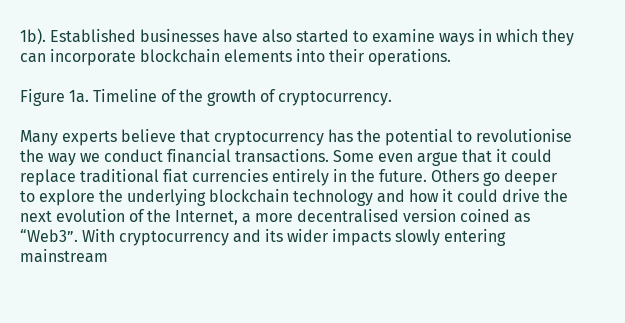1b). Established businesses have also started to examine ways in which they can incorporate blockchain elements into their operations.

Figure 1a. Timeline of the growth of cryptocurrency.

Many experts believe that cryptocurrency has the potential to revolutionise the way we conduct financial transactions. Some even argue that it could replace traditional fiat currencies entirely in the future. Others go deeper to explore the underlying blockchain technology and how it could drive the next evolution of the Internet, a more decentralised version coined as “Web3”. With cryptocurrency and its wider impacts slowly entering mainstream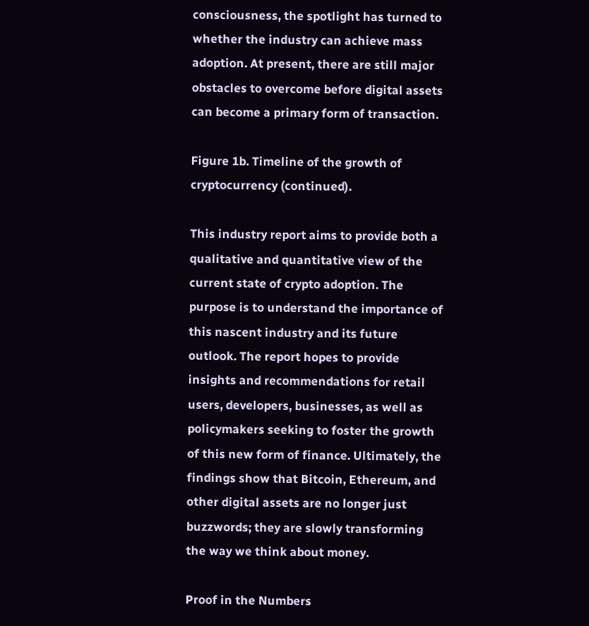consciousness, the spotlight has turned to whether the industry can achieve mass adoption. At present, there are still major obstacles to overcome before digital assets can become a primary form of transaction.

Figure 1b. Timeline of the growth of cryptocurrency (continued).

This industry report aims to provide both a qualitative and quantitative view of the current state of crypto adoption. The purpose is to understand the importance of this nascent industry and its future outlook. The report hopes to provide insights and recommendations for retail users, developers, businesses, as well as policymakers seeking to foster the growth of this new form of finance. Ultimately, the findings show that Bitcoin, Ethereum, and other digital assets are no longer just buzzwords; they are slowly transforming the way we think about money.

Proof in the Numbers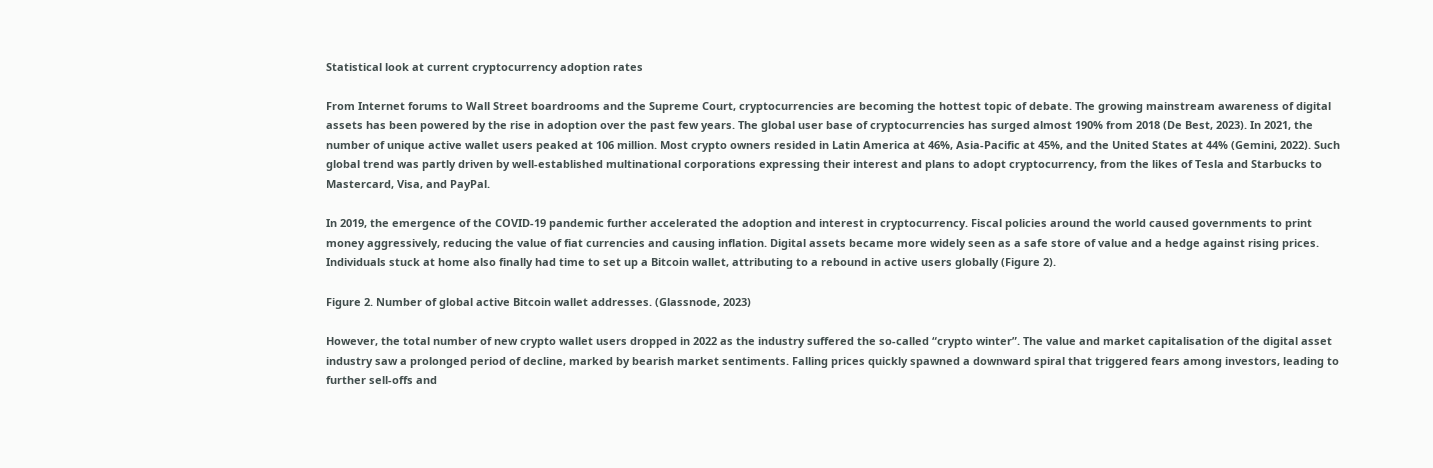Statistical look at current cryptocurrency adoption rates

From Internet forums to Wall Street boardrooms and the Supreme Court, cryptocurrencies are becoming the hottest topic of debate. The growing mainstream awareness of digital assets has been powered by the rise in adoption over the past few years. The global user base of cryptocurrencies has surged almost 190% from 2018 (De Best, 2023). In 2021, the number of unique active wallet users peaked at 106 million. Most crypto owners resided in Latin America at 46%, Asia-Pacific at 45%, and the United States at 44% (Gemini, 2022). Such global trend was partly driven by well-established multinational corporations expressing their interest and plans to adopt cryptocurrency, from the likes of Tesla and Starbucks to Mastercard, Visa, and PayPal.

In 2019, the emergence of the COVID-19 pandemic further accelerated the adoption and interest in cryptocurrency. Fiscal policies around the world caused governments to print money aggressively, reducing the value of fiat currencies and causing inflation. Digital assets became more widely seen as a safe store of value and a hedge against rising prices. Individuals stuck at home also finally had time to set up a Bitcoin wallet, attributing to a rebound in active users globally (Figure 2).

Figure 2. Number of global active Bitcoin wallet addresses. (Glassnode, 2023)

However, the total number of new crypto wallet users dropped in 2022 as the industry suffered the so-called “crypto winter”. The value and market capitalisation of the digital asset industry saw a prolonged period of decline, marked by bearish market sentiments. Falling prices quickly spawned a downward spiral that triggered fears among investors, leading to further sell-offs and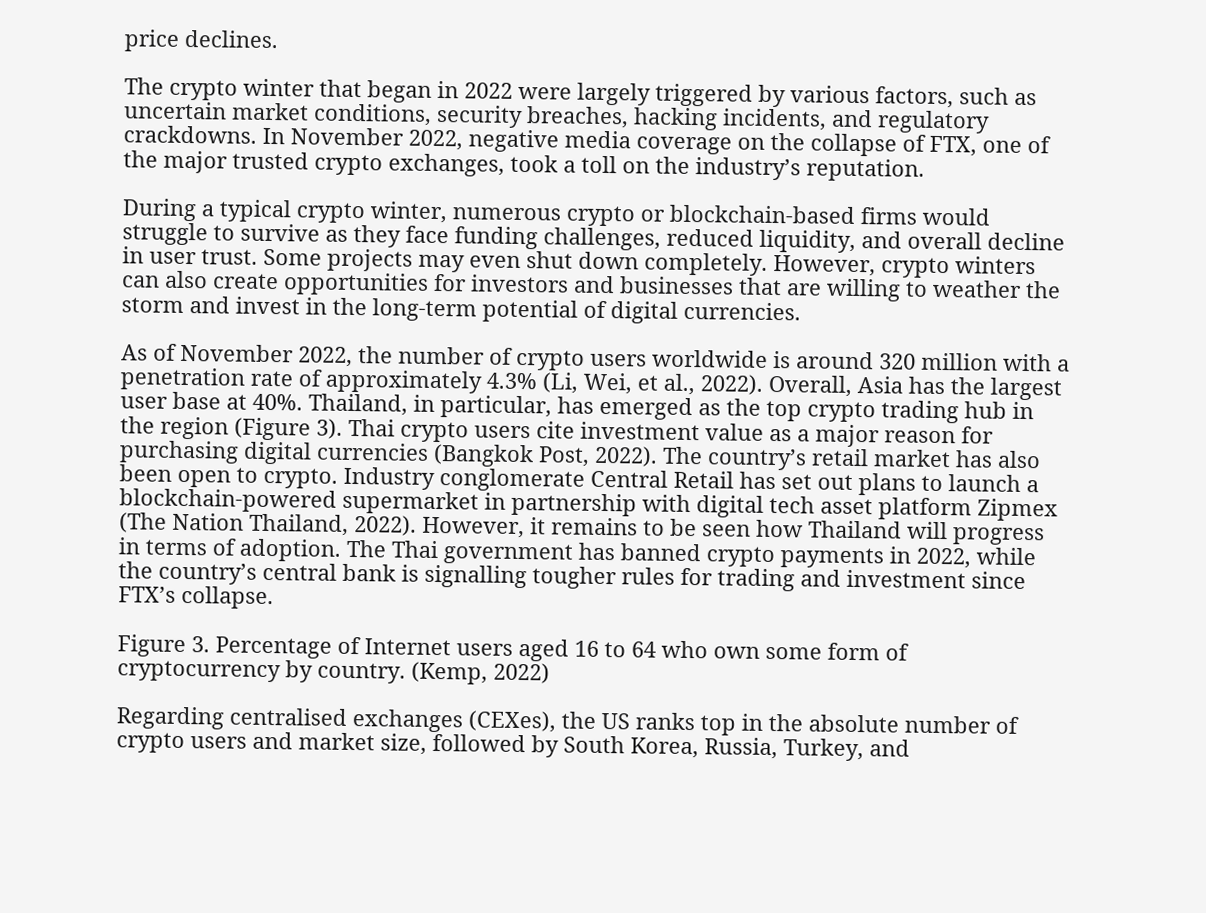price declines.

The crypto winter that began in 2022 were largely triggered by various factors, such as uncertain market conditions, security breaches, hacking incidents, and regulatory crackdowns. In November 2022, negative media coverage on the collapse of FTX, one of the major trusted crypto exchanges, took a toll on the industry’s reputation.

During a typical crypto winter, numerous crypto or blockchain-based firms would struggle to survive as they face funding challenges, reduced liquidity, and overall decline in user trust. Some projects may even shut down completely. However, crypto winters can also create opportunities for investors and businesses that are willing to weather the storm and invest in the long-term potential of digital currencies.

As of November 2022, the number of crypto users worldwide is around 320 million with a penetration rate of approximately 4.3% (Li, Wei, et al., 2022). Overall, Asia has the largest user base at 40%. Thailand, in particular, has emerged as the top crypto trading hub in the region (Figure 3). Thai crypto users cite investment value as a major reason for purchasing digital currencies (Bangkok Post, 2022). The country’s retail market has also been open to crypto. Industry conglomerate Central Retail has set out plans to launch a blockchain-powered supermarket in partnership with digital tech asset platform Zipmex (The Nation Thailand, 2022). However, it remains to be seen how Thailand will progress in terms of adoption. The Thai government has banned crypto payments in 2022, while the country’s central bank is signalling tougher rules for trading and investment since FTX’s collapse.

Figure 3. Percentage of Internet users aged 16 to 64 who own some form of cryptocurrency by country. (Kemp, 2022)

Regarding centralised exchanges (CEXes), the US ranks top in the absolute number of crypto users and market size, followed by South Korea, Russia, Turkey, and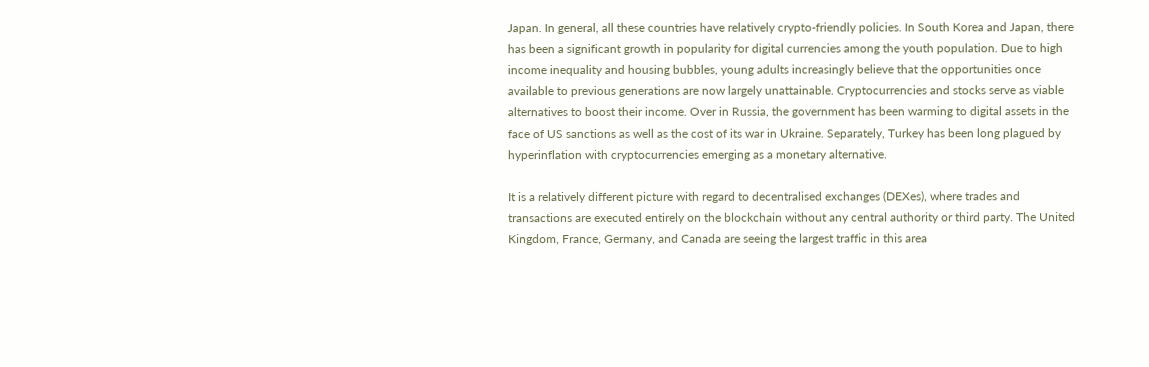Japan. In general, all these countries have relatively crypto-friendly policies. In South Korea and Japan, there has been a significant growth in popularity for digital currencies among the youth population. Due to high income inequality and housing bubbles, young adults increasingly believe that the opportunities once available to previous generations are now largely unattainable. Cryptocurrencies and stocks serve as viable alternatives to boost their income. Over in Russia, the government has been warming to digital assets in the face of US sanctions as well as the cost of its war in Ukraine. Separately, Turkey has been long plagued by hyperinflation with cryptocurrencies emerging as a monetary alternative.

It is a relatively different picture with regard to decentralised exchanges (DEXes), where trades and transactions are executed entirely on the blockchain without any central authority or third party. The United Kingdom, France, Germany, and Canada are seeing the largest traffic in this area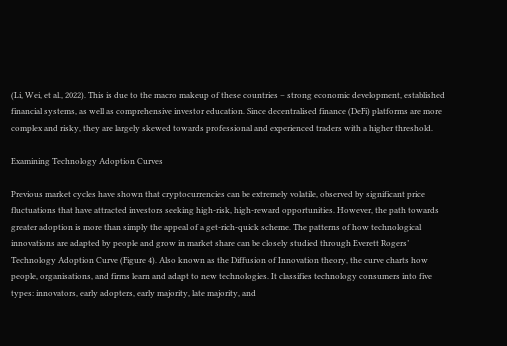(Li, Wei, et al., 2022). This is due to the macro makeup of these countries – strong economic development, established financial systems, as well as comprehensive investor education. Since decentralised finance (DeFi) platforms are more complex and risky, they are largely skewed towards professional and experienced traders with a higher threshold.

Examining Technology Adoption Curves

Previous market cycles have shown that cryptocurrencies can be extremely volatile, observed by significant price fluctuations that have attracted investors seeking high-risk, high-reward opportunities. However, the path towards greater adoption is more than simply the appeal of a get-rich-quick scheme. The patterns of how technological innovations are adapted by people and grow in market share can be closely studied through Everett Rogers’ Technology Adoption Curve (Figure 4). Also known as the Diffusion of Innovation theory, the curve charts how people, organisations, and firms learn and adapt to new technologies. It classifies technology consumers into five types: innovators, early adopters, early majority, late majority, and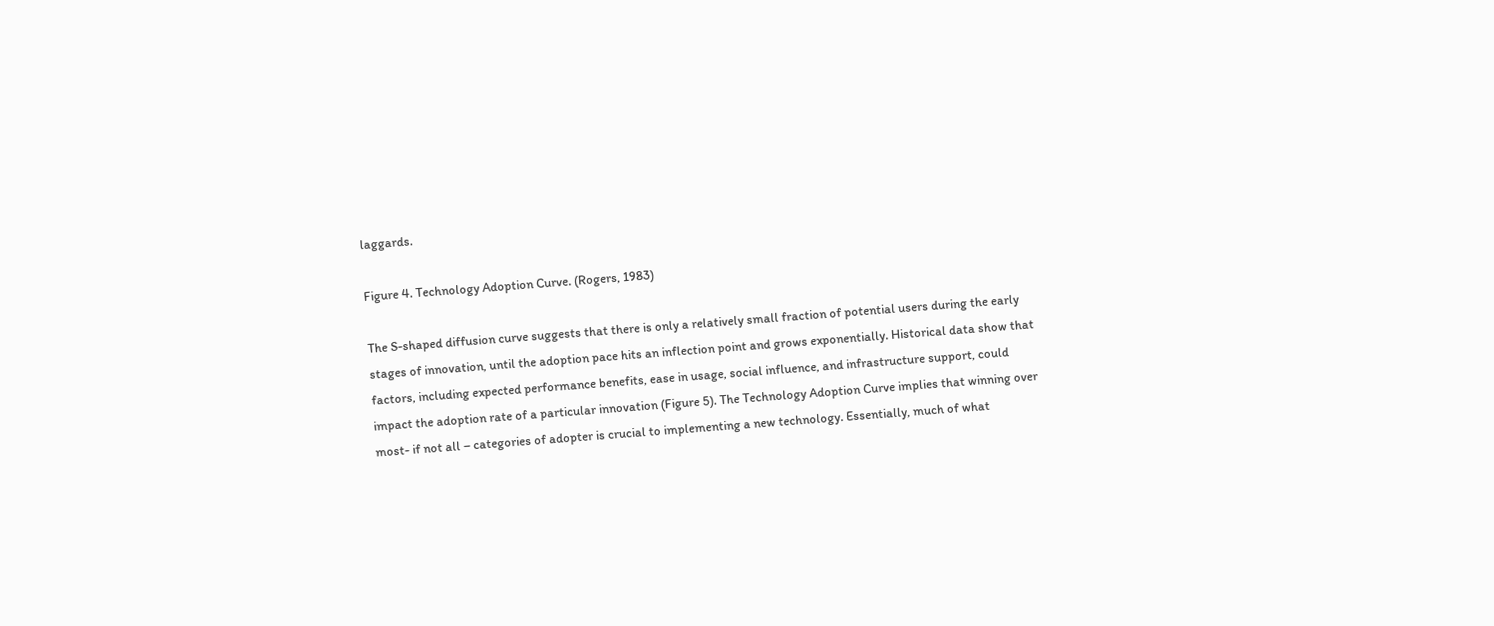laggards.

Figure 4. Technology Adoption Curve. (Rogers, 1983)

The S-shaped diffusion curve suggests that there is only a relatively small fraction of potential users during the early stages of innovation, until the adoption pace hits an inflection point and grows exponentially. Historical data show that factors, including expected performance benefits, ease in usage, social influence, and infrastructure support, could impact the adoption rate of a particular innovation (Figure 5). The Technology Adoption Curve implies that winning over most- if not all – categories of adopter is crucial to implementing a new technology. Essentially, much of what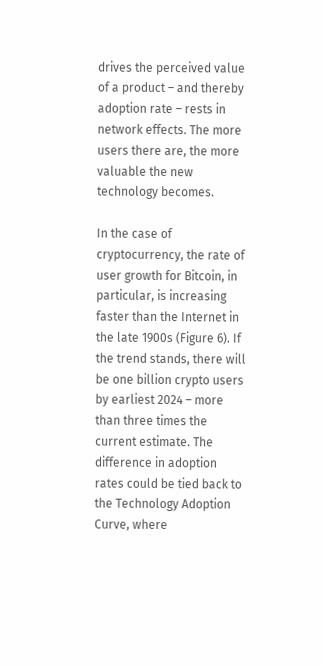drives the perceived value of a product – and thereby adoption rate – rests in network effects. The more users there are, the more valuable the new technology becomes.

In the case of cryptocurrency, the rate of user growth for Bitcoin, in particular, is increasing faster than the Internet in the late 1900s (Figure 6). If the trend stands, there will be one billion crypto users by earliest 2024 – more than three times the current estimate. The difference in adoption rates could be tied back to the Technology Adoption Curve, where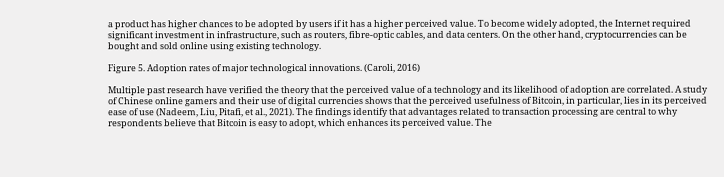a product has higher chances to be adopted by users if it has a higher perceived value. To become widely adopted, the Internet required significant investment in infrastructure, such as routers, fibre-optic cables, and data centers. On the other hand, cryptocurrencies can be bought and sold online using existing technology.

Figure 5. Adoption rates of major technological innovations. (Caroli, 2016)

Multiple past research have verified the theory that the perceived value of a technology and its likelihood of adoption are correlated. A study of Chinese online gamers and their use of digital currencies shows that the perceived usefulness of Bitcoin, in particular, lies in its perceived ease of use (Nadeem, Liu, Pitafi, et al., 2021). The findings identify that advantages related to transaction processing are central to why respondents believe that Bitcoin is easy to adopt, which enhances its perceived value. The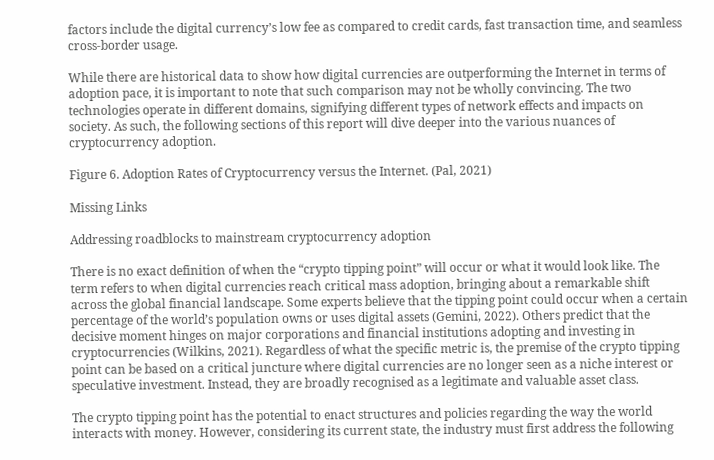factors include the digital currency’s low fee as compared to credit cards, fast transaction time, and seamless cross-border usage.

While there are historical data to show how digital currencies are outperforming the Internet in terms of adoption pace, it is important to note that such comparison may not be wholly convincing. The two technologies operate in different domains, signifying different types of network effects and impacts on society. As such, the following sections of this report will dive deeper into the various nuances of cryptocurrency adoption.

Figure 6. Adoption Rates of Cryptocurrency versus the Internet. (Pal, 2021)

Missing Links

Addressing roadblocks to mainstream cryptocurrency adoption

There is no exact definition of when the “crypto tipping point” will occur or what it would look like. The term refers to when digital currencies reach critical mass adoption, bringing about a remarkable shift across the global financial landscape. Some experts believe that the tipping point could occur when a certain percentage of the world’s population owns or uses digital assets (Gemini, 2022). Others predict that the decisive moment hinges on major corporations and financial institutions adopting and investing in cryptocurrencies (Wilkins, 2021). Regardless of what the specific metric is, the premise of the crypto tipping point can be based on a critical juncture where digital currencies are no longer seen as a niche interest or speculative investment. Instead, they are broadly recognised as a legitimate and valuable asset class.

The crypto tipping point has the potential to enact structures and policies regarding the way the world interacts with money. However, considering its current state, the industry must first address the following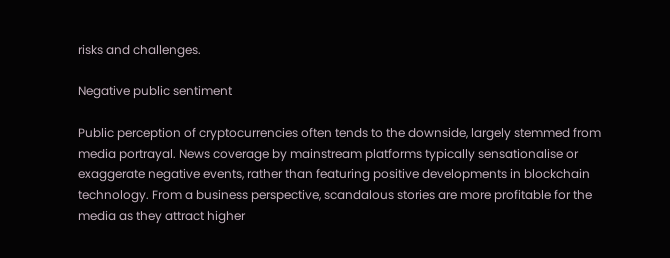risks and challenges.

Negative public sentiment

Public perception of cryptocurrencies often tends to the downside, largely stemmed from media portrayal. News coverage by mainstream platforms typically sensationalise or exaggerate negative events, rather than featuring positive developments in blockchain technology. From a business perspective, scandalous stories are more profitable for the media as they attract higher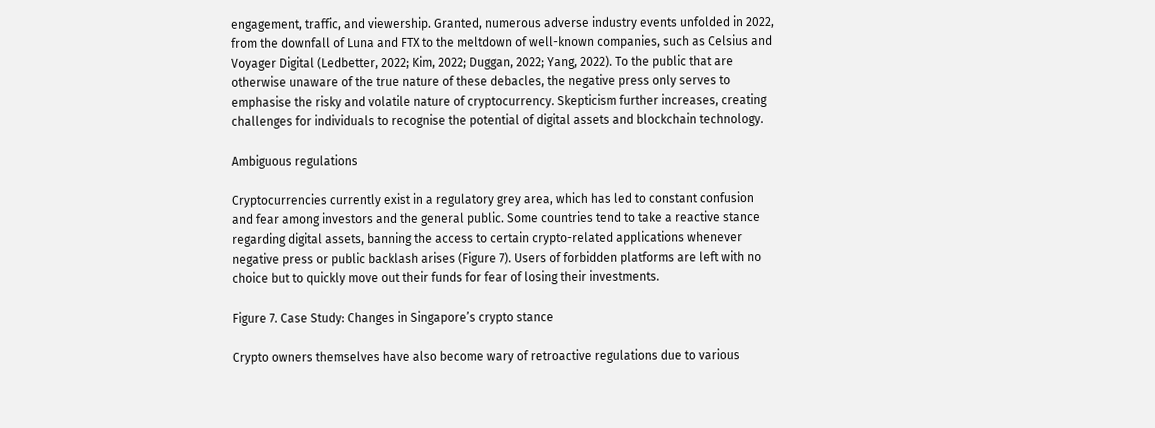engagement, traffic, and viewership. Granted, numerous adverse industry events unfolded in 2022, from the downfall of Luna and FTX to the meltdown of well-known companies, such as Celsius and Voyager Digital (Ledbetter, 2022; Kim, 2022; Duggan, 2022; Yang, 2022). To the public that are otherwise unaware of the true nature of these debacles, the negative press only serves to emphasise the risky and volatile nature of cryptocurrency. Skepticism further increases, creating challenges for individuals to recognise the potential of digital assets and blockchain technology.

Ambiguous regulations

Cryptocurrencies currently exist in a regulatory grey area, which has led to constant confusion and fear among investors and the general public. Some countries tend to take a reactive stance regarding digital assets, banning the access to certain crypto-related applications whenever negative press or public backlash arises (Figure 7). Users of forbidden platforms are left with no choice but to quickly move out their funds for fear of losing their investments.

Figure 7. Case Study: Changes in Singapore’s crypto stance

Crypto owners themselves have also become wary of retroactive regulations due to various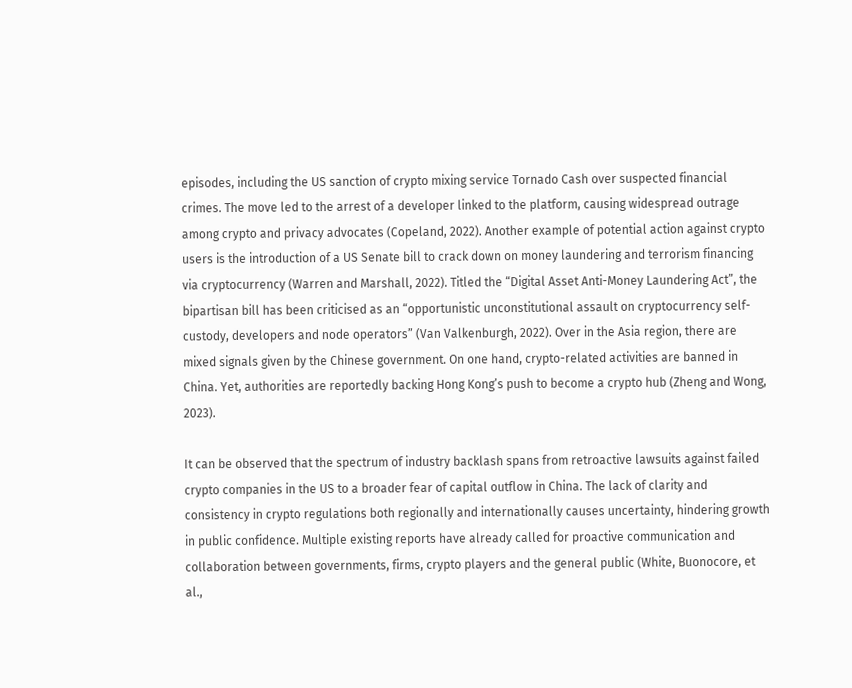episodes, including the US sanction of crypto mixing service Tornado Cash over suspected financial crimes. The move led to the arrest of a developer linked to the platform, causing widespread outrage among crypto and privacy advocates (Copeland, 2022). Another example of potential action against crypto users is the introduction of a US Senate bill to crack down on money laundering and terrorism financing via cryptocurrency (Warren and Marshall, 2022). Titled the “Digital Asset Anti-Money Laundering Act”, the bipartisan bill has been criticised as an “opportunistic unconstitutional assault on cryptocurrency self-custody, developers and node operators” (Van Valkenburgh, 2022). Over in the Asia region, there are mixed signals given by the Chinese government. On one hand, crypto-related activities are banned in China. Yet, authorities are reportedly backing Hong Kong’s push to become a crypto hub (Zheng and Wong, 2023).

It can be observed that the spectrum of industry backlash spans from retroactive lawsuits against failed crypto companies in the US to a broader fear of capital outflow in China. The lack of clarity and consistency in crypto regulations both regionally and internationally causes uncertainty, hindering growth in public confidence. Multiple existing reports have already called for proactive communication and collaboration between governments, firms, crypto players and the general public (White, Buonocore, et al.,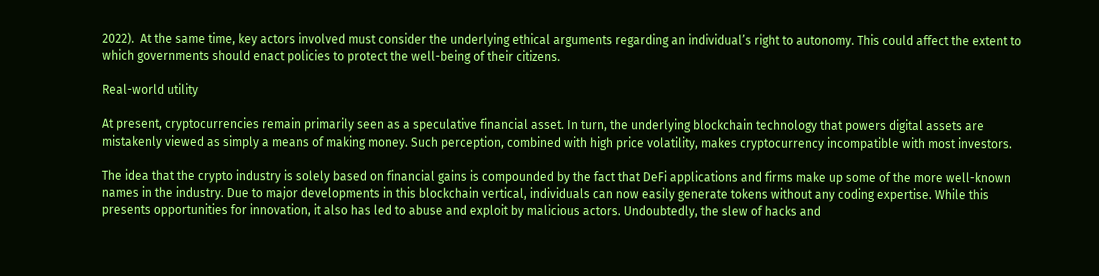2022).  At the same time, key actors involved must consider the underlying ethical arguments regarding an individual’s right to autonomy. This could affect the extent to which governments should enact policies to protect the well-being of their citizens.

Real-world utility

At present, cryptocurrencies remain primarily seen as a speculative financial asset. In turn, the underlying blockchain technology that powers digital assets are mistakenly viewed as simply a means of making money. Such perception, combined with high price volatility, makes cryptocurrency incompatible with most investors.

The idea that the crypto industry is solely based on financial gains is compounded by the fact that DeFi applications and firms make up some of the more well-known names in the industry. Due to major developments in this blockchain vertical, individuals can now easily generate tokens without any coding expertise. While this presents opportunities for innovation, it also has led to abuse and exploit by malicious actors. Undoubtedly, the slew of hacks and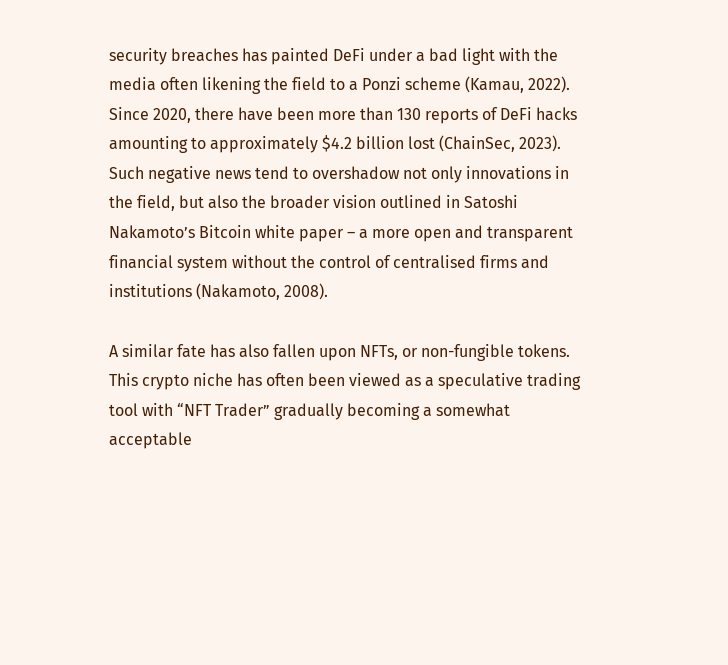security breaches has painted DeFi under a bad light with the media often likening the field to a Ponzi scheme (Kamau, 2022). Since 2020, there have been more than 130 reports of DeFi hacks amounting to approximately $4.2 billion lost (ChainSec, 2023). Such negative news tend to overshadow not only innovations in the field, but also the broader vision outlined in Satoshi Nakamoto’s Bitcoin white paper – a more open and transparent financial system without the control of centralised firms and institutions (Nakamoto, 2008).

A similar fate has also fallen upon NFTs, or non-fungible tokens. This crypto niche has often been viewed as a speculative trading tool with “NFT Trader” gradually becoming a somewhat acceptable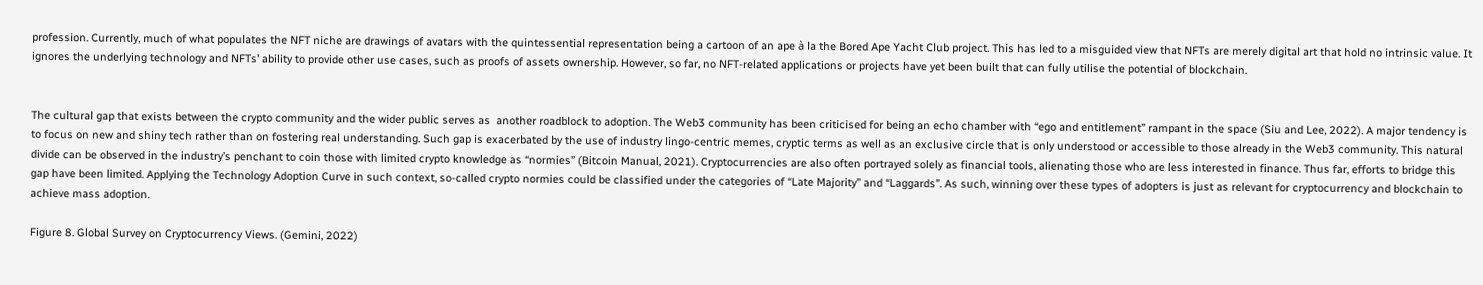profession. Currently, much of what populates the NFT niche are drawings of avatars with the quintessential representation being a cartoon of an ape à la the Bored Ape Yacht Club project. This has led to a misguided view that NFTs are merely digital art that hold no intrinsic value. It ignores the underlying technology and NFTs’ ability to provide other use cases, such as proofs of assets ownership. However, so far, no NFT-related applications or projects have yet been built that can fully utilise the potential of blockchain.


The cultural gap that exists between the crypto community and the wider public serves as  another roadblock to adoption. The Web3 community has been criticised for being an echo chamber with “ego and entitlement” rampant in the space (Siu and Lee, 2022). A major tendency is to focus on new and shiny tech rather than on fostering real understanding. Such gap is exacerbated by the use of industry lingo-centric memes, cryptic terms as well as an exclusive circle that is only understood or accessible to those already in the Web3 community. This natural divide can be observed in the industry’s penchant to coin those with limited crypto knowledge as “normies” (Bitcoin Manual, 2021). Cryptocurrencies are also often portrayed solely as financial tools, alienating those who are less interested in finance. Thus far, efforts to bridge this gap have been limited. Applying the Technology Adoption Curve in such context, so-called crypto normies could be classified under the categories of “Late Majority” and “Laggards”. As such, winning over these types of adopters is just as relevant for cryptocurrency and blockchain to achieve mass adoption.

Figure 8. Global Survey on Cryptocurrency Views. (Gemini, 2022)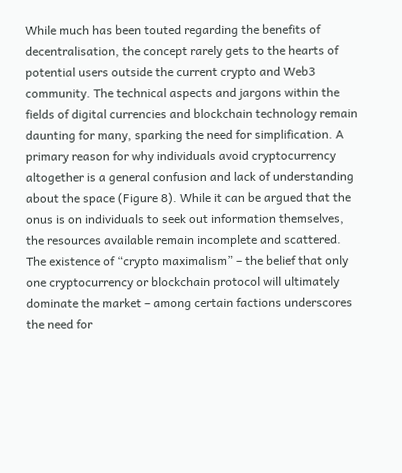While much has been touted regarding the benefits of decentralisation, the concept rarely gets to the hearts of potential users outside the current crypto and Web3 community. The technical aspects and jargons within the fields of digital currencies and blockchain technology remain daunting for many, sparking the need for simplification. A primary reason for why individuals avoid cryptocurrency altogether is a general confusion and lack of understanding about the space (Figure 8). While it can be argued that the onus is on individuals to seek out information themselves, the resources available remain incomplete and scattered. The existence of “crypto maximalism” – the belief that only one cryptocurrency or blockchain protocol will ultimately dominate the market – among certain factions underscores the need for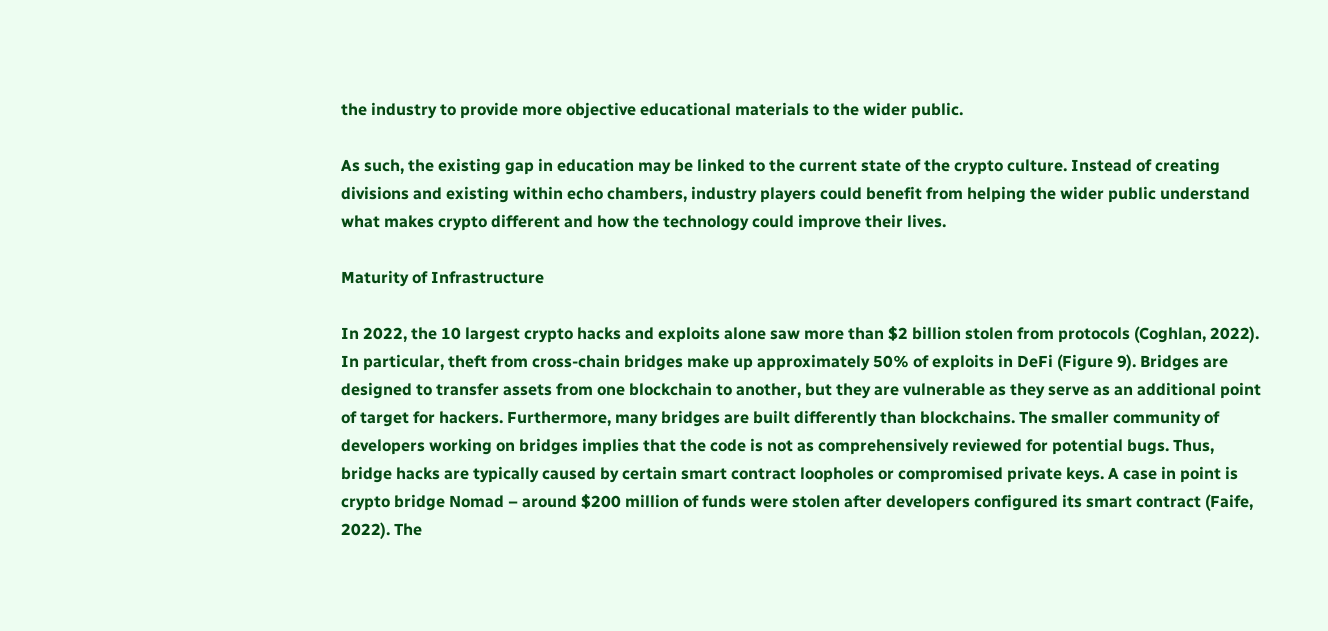the industry to provide more objective educational materials to the wider public.

As such, the existing gap in education may be linked to the current state of the crypto culture. Instead of creating divisions and existing within echo chambers, industry players could benefit from helping the wider public understand what makes crypto different and how the technology could improve their lives.

Maturity of Infrastructure

In 2022, the 10 largest crypto hacks and exploits alone saw more than $2 billion stolen from protocols (Coghlan, 2022). In particular, theft from cross-chain bridges make up approximately 50% of exploits in DeFi (Figure 9). Bridges are designed to transfer assets from one blockchain to another, but they are vulnerable as they serve as an additional point of target for hackers. Furthermore, many bridges are built differently than blockchains. The smaller community of developers working on bridges implies that the code is not as comprehensively reviewed for potential bugs. Thus, bridge hacks are typically caused by certain smart contract loopholes or compromised private keys. A case in point is crypto bridge Nomad – around $200 million of funds were stolen after developers configured its smart contract (Faife, 2022). The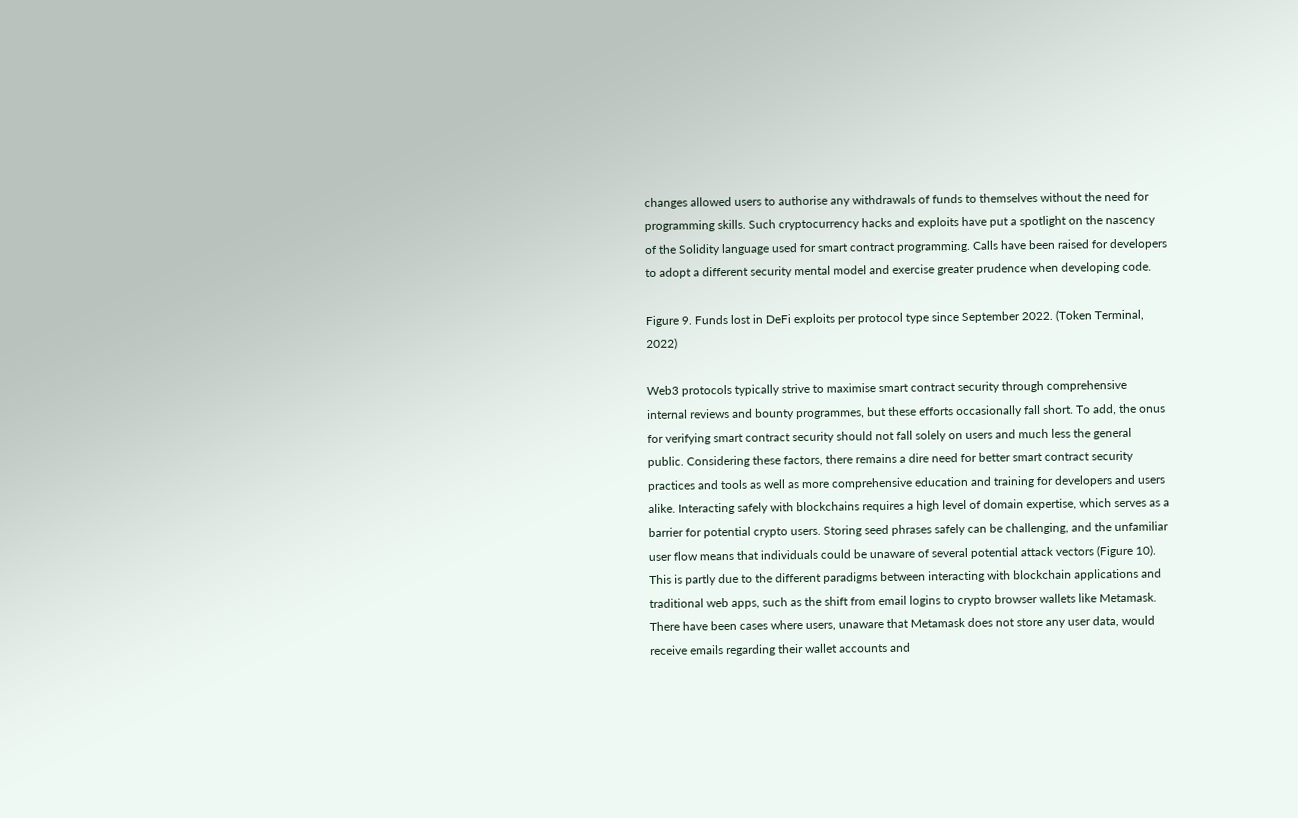changes allowed users to authorise any withdrawals of funds to themselves without the need for programming skills. Such cryptocurrency hacks and exploits have put a spotlight on the nascency of the Solidity language used for smart contract programming. Calls have been raised for developers to adopt a different security mental model and exercise greater prudence when developing code.

Figure 9. Funds lost in DeFi exploits per protocol type since September 2022. (Token Terminal, 2022)

Web3 protocols typically strive to maximise smart contract security through comprehensive internal reviews and bounty programmes, but these efforts occasionally fall short. To add, the onus for verifying smart contract security should not fall solely on users and much less the general public. Considering these factors, there remains a dire need for better smart contract security practices and tools as well as more comprehensive education and training for developers and users alike. Interacting safely with blockchains requires a high level of domain expertise, which serves as a barrier for potential crypto users. Storing seed phrases safely can be challenging, and the unfamiliar user flow means that individuals could be unaware of several potential attack vectors (Figure 10). This is partly due to the different paradigms between interacting with blockchain applications and traditional web apps, such as the shift from email logins to crypto browser wallets like Metamask. There have been cases where users, unaware that Metamask does not store any user data, would receive emails regarding their wallet accounts and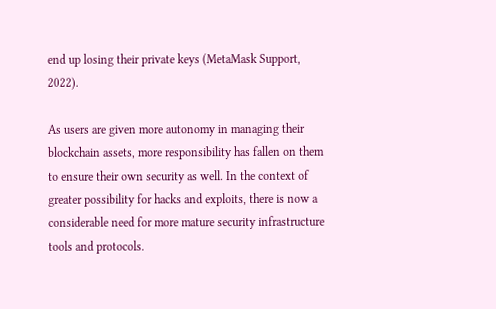end up losing their private keys (MetaMask Support, 2022).

As users are given more autonomy in managing their blockchain assets, more responsibility has fallen on them to ensure their own security as well. In the context of greater possibility for hacks and exploits, there is now a considerable need for more mature security infrastructure tools and protocols.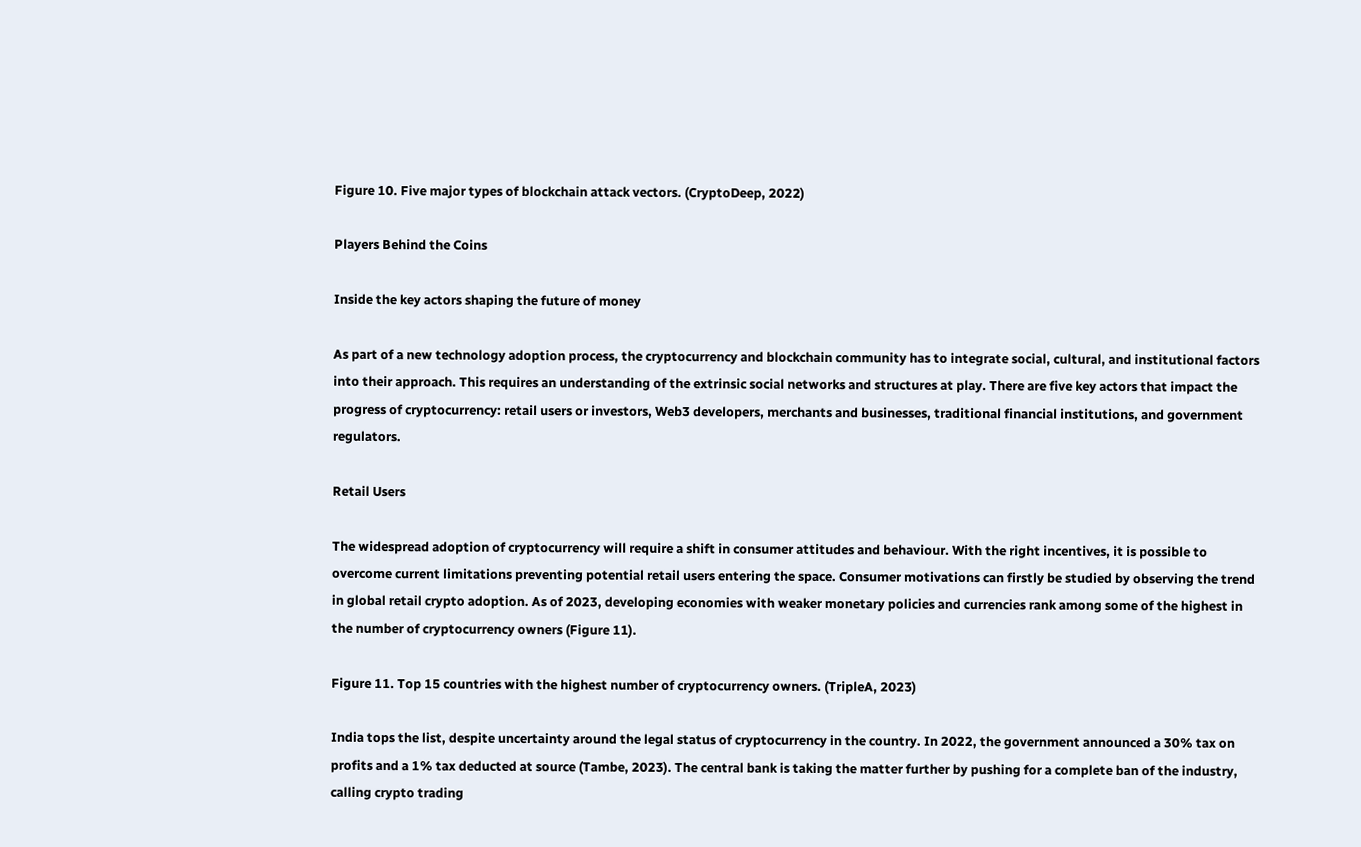Figure 10. Five major types of blockchain attack vectors. (CryptoDeep, 2022)

Players Behind the Coins

Inside the key actors shaping the future of money

As part of a new technology adoption process, the cryptocurrency and blockchain community has to integrate social, cultural, and institutional factors into their approach. This requires an understanding of the extrinsic social networks and structures at play. There are five key actors that impact the progress of cryptocurrency: retail users or investors, Web3 developers, merchants and businesses, traditional financial institutions, and government regulators.

Retail Users

The widespread adoption of cryptocurrency will require a shift in consumer attitudes and behaviour. With the right incentives, it is possible to overcome current limitations preventing potential retail users entering the space. Consumer motivations can firstly be studied by observing the trend in global retail crypto adoption. As of 2023, developing economies with weaker monetary policies and currencies rank among some of the highest in the number of cryptocurrency owners (Figure 11).

Figure 11. Top 15 countries with the highest number of cryptocurrency owners. (TripleA, 2023)

India tops the list, despite uncertainty around the legal status of cryptocurrency in the country. In 2022, the government announced a 30% tax on profits and a 1% tax deducted at source (Tambe, 2023). The central bank is taking the matter further by pushing for a complete ban of the industry, calling crypto trading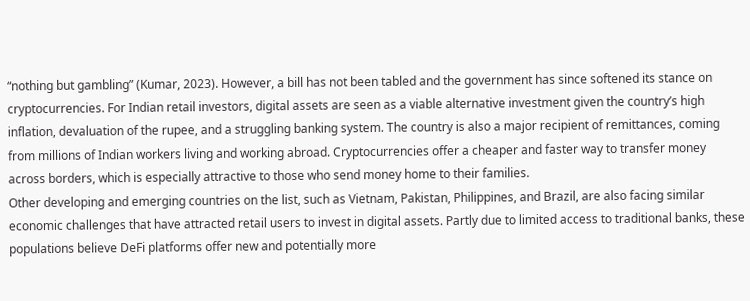“nothing but gambling” (Kumar, 2023). However, a bill has not been tabled and the government has since softened its stance on cryptocurrencies. For Indian retail investors, digital assets are seen as a viable alternative investment given the country’s high inflation, devaluation of the rupee, and a struggling banking system. The country is also a major recipient of remittances, coming from millions of Indian workers living and working abroad. Cryptocurrencies offer a cheaper and faster way to transfer money across borders, which is especially attractive to those who send money home to their families.
Other developing and emerging countries on the list, such as Vietnam, Pakistan, Philippines, and Brazil, are also facing similar economic challenges that have attracted retail users to invest in digital assets. Partly due to limited access to traditional banks, these populations believe DeFi platforms offer new and potentially more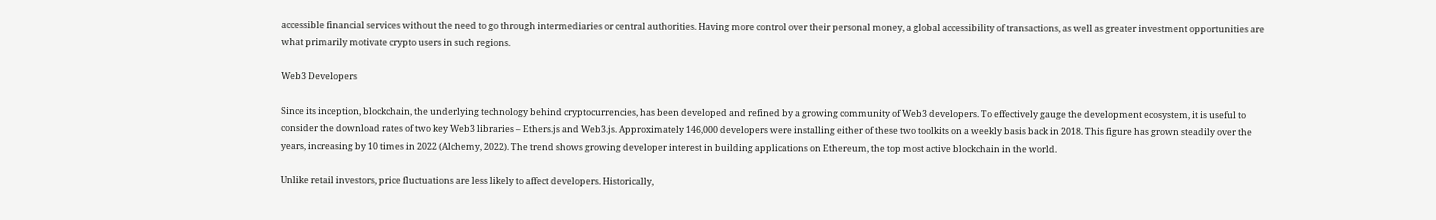accessible financial services without the need to go through intermediaries or central authorities. Having more control over their personal money, a global accessibility of transactions, as well as greater investment opportunities are what primarily motivate crypto users in such regions.

Web3 Developers

Since its inception, blockchain, the underlying technology behind cryptocurrencies, has been developed and refined by a growing community of Web3 developers. To effectively gauge the development ecosystem, it is useful to consider the download rates of two key Web3 libraries – Ethers.js and Web3.js. Approximately 146,000 developers were installing either of these two toolkits on a weekly basis back in 2018. This figure has grown steadily over the years, increasing by 10 times in 2022 (Alchemy, 2022). The trend shows growing developer interest in building applications on Ethereum, the top most active blockchain in the world.

Unlike retail investors, price fluctuations are less likely to affect developers. Historically,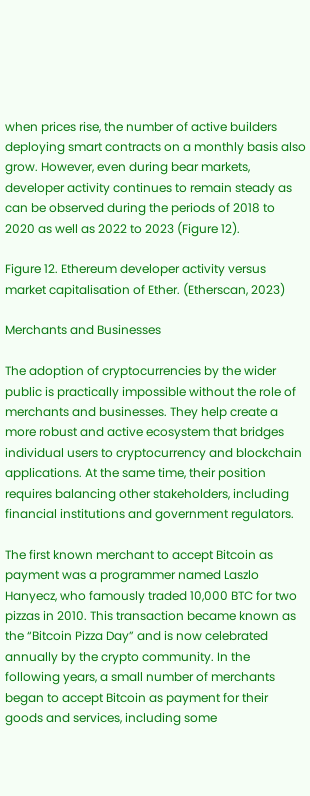when prices rise, the number of active builders deploying smart contracts on a monthly basis also grow. However, even during bear markets, developer activity continues to remain steady as can be observed during the periods of 2018 to 2020 as well as 2022 to 2023 (Figure 12).

Figure 12. Ethereum developer activity versus market capitalisation of Ether. (Etherscan, 2023)

Merchants and Businesses

The adoption of cryptocurrencies by the wider public is practically impossible without the role of merchants and businesses. They help create a more robust and active ecosystem that bridges individual users to cryptocurrency and blockchain applications. At the same time, their position requires balancing other stakeholders, including financial institutions and government regulators.

The first known merchant to accept Bitcoin as payment was a programmer named Laszlo Hanyecz, who famously traded 10,000 BTC for two pizzas in 2010. This transaction became known as the “Bitcoin Pizza Day” and is now celebrated annually by the crypto community. In the following years, a small number of merchants began to accept Bitcoin as payment for their goods and services, including some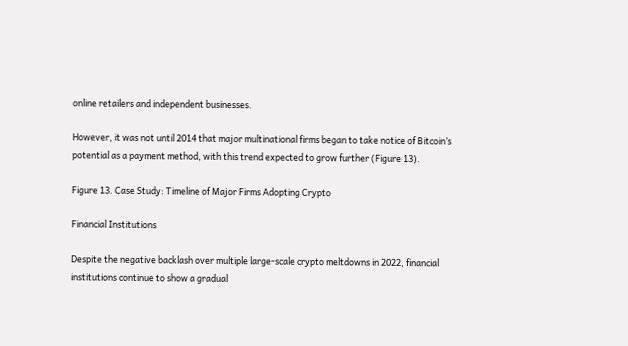online retailers and independent businesses.

However, it was not until 2014 that major multinational firms began to take notice of Bitcoin’s potential as a payment method, with this trend expected to grow further (Figure 13).

Figure 13. Case Study: Timeline of Major Firms Adopting Crypto

Financial Institutions

Despite the negative backlash over multiple large-scale crypto meltdowns in 2022, financial institutions continue to show a gradual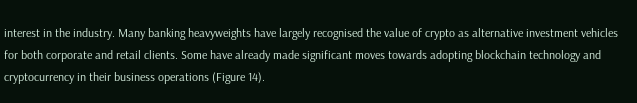interest in the industry. Many banking heavyweights have largely recognised the value of crypto as alternative investment vehicles for both corporate and retail clients. Some have already made significant moves towards adopting blockchain technology and cryptocurrency in their business operations (Figure 14).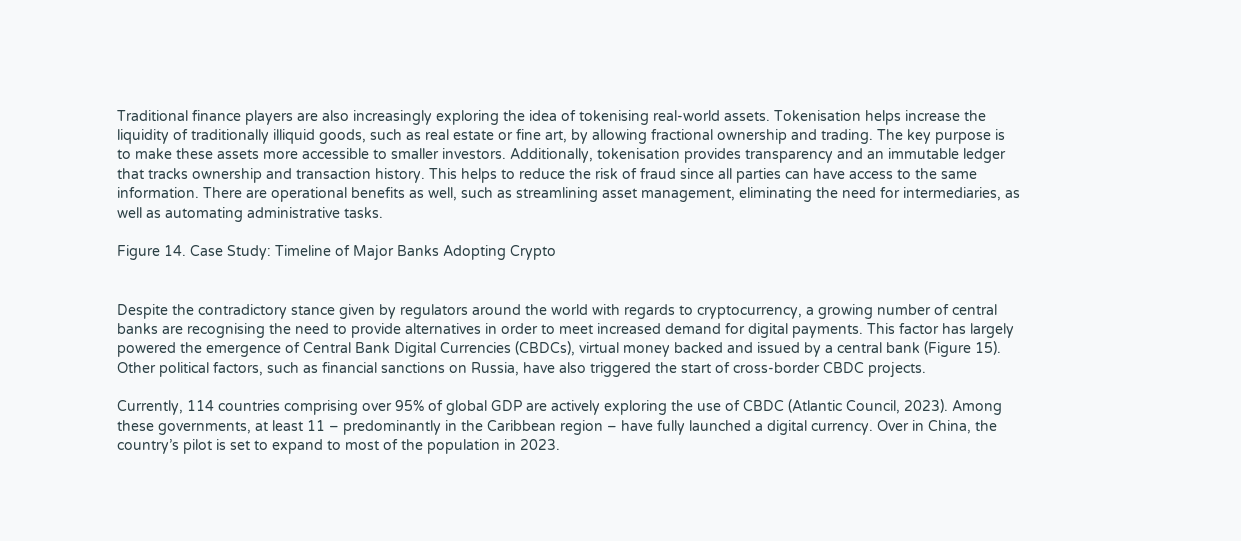Traditional finance players are also increasingly exploring the idea of tokenising real-world assets. Tokenisation helps increase the liquidity of traditionally illiquid goods, such as real estate or fine art, by allowing fractional ownership and trading. The key purpose is to make these assets more accessible to smaller investors. Additionally, tokenisation provides transparency and an immutable ledger that tracks ownership and transaction history. This helps to reduce the risk of fraud since all parties can have access to the same information. There are operational benefits as well, such as streamlining asset management, eliminating the need for intermediaries, as well as automating administrative tasks.

Figure 14. Case Study: Timeline of Major Banks Adopting Crypto


Despite the contradictory stance given by regulators around the world with regards to cryptocurrency, a growing number of central banks are recognising the need to provide alternatives in order to meet increased demand for digital payments. This factor has largely powered the emergence of Central Bank Digital Currencies (CBDCs), virtual money backed and issued by a central bank (Figure 15). Other political factors, such as financial sanctions on Russia, have also triggered the start of cross-border CBDC projects.

Currently, 114 countries comprising over 95% of global GDP are actively exploring the use of CBDC (Atlantic Council, 2023). Among these governments, at least 11 – predominantly in the Caribbean region – have fully launched a digital currency. Over in China, the country’s pilot is set to expand to most of the population in 2023.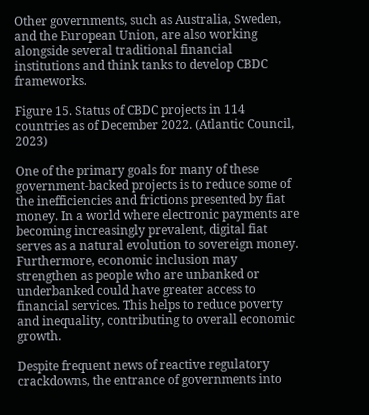Other governments, such as Australia, Sweden, and the European Union, are also working alongside several traditional financial institutions and think tanks to develop CBDC frameworks.

Figure 15. Status of CBDC projects in 114 countries as of December 2022. (Atlantic Council, 2023)

One of the primary goals for many of these government-backed projects is to reduce some of the inefficiencies and frictions presented by fiat money. In a world where electronic payments are becoming increasingly prevalent, digital fiat serves as a natural evolution to sovereign money. Furthermore, economic inclusion may strengthen as people who are unbanked or underbanked could have greater access to financial services. This helps to reduce poverty and inequality, contributing to overall economic growth.

Despite frequent news of reactive regulatory crackdowns, the entrance of governments into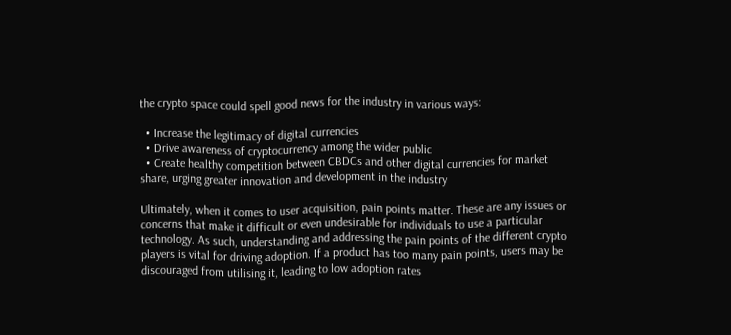the crypto space could spell good news for the industry in various ways:

  • Increase the legitimacy of digital currencies
  • Drive awareness of cryptocurrency among the wider public
  • Create healthy competition between CBDCs and other digital currencies for market share, urging greater innovation and development in the industry

Ultimately, when it comes to user acquisition, pain points matter. These are any issues or concerns that make it difficult or even undesirable for individuals to use a particular technology. As such, understanding and addressing the pain points of the different crypto players is vital for driving adoption. If a product has too many pain points, users may be discouraged from utilising it, leading to low adoption rates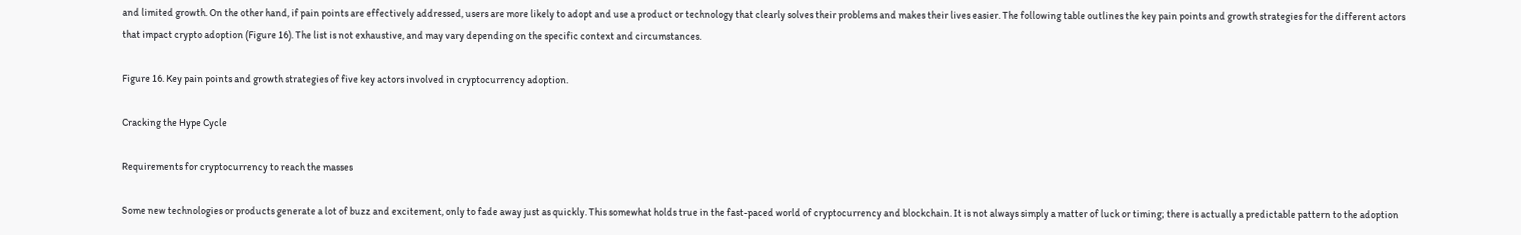and limited growth. On the other hand, if pain points are effectively addressed, users are more likely to adopt and use a product or technology that clearly solves their problems and makes their lives easier. The following table outlines the key pain points and growth strategies for the different actors that impact crypto adoption (Figure 16). The list is not exhaustive, and may vary depending on the specific context and circumstances.

Figure 16. Key pain points and growth strategies of five key actors involved in cryptocurrency adoption.

Cracking the Hype Cycle

Requirements for cryptocurrency to reach the masses

Some new technologies or products generate a lot of buzz and excitement, only to fade away just as quickly. This somewhat holds true in the fast-paced world of cryptocurrency and blockchain. It is not always simply a matter of luck or timing; there is actually a predictable pattern to the adoption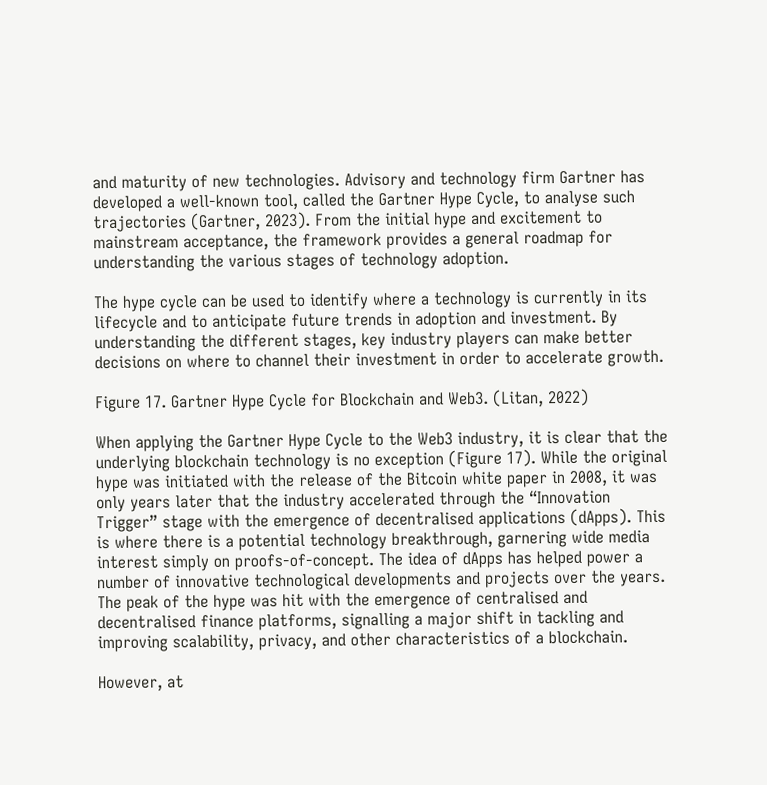and maturity of new technologies. Advisory and technology firm Gartner has developed a well-known tool, called the Gartner Hype Cycle, to analyse such trajectories (Gartner, 2023). From the initial hype and excitement to mainstream acceptance, the framework provides a general roadmap for understanding the various stages of technology adoption.

The hype cycle can be used to identify where a technology is currently in its lifecycle and to anticipate future trends in adoption and investment. By understanding the different stages, key industry players can make better decisions on where to channel their investment in order to accelerate growth.

Figure 17. Gartner Hype Cycle for Blockchain and Web3. (Litan, 2022)

When applying the Gartner Hype Cycle to the Web3 industry, it is clear that the underlying blockchain technology is no exception (Figure 17). While the original hype was initiated with the release of the Bitcoin white paper in 2008, it was only years later that the industry accelerated through the “Innovation Trigger” stage with the emergence of decentralised applications (dApps). This is where there is a potential technology breakthrough, garnering wide media interest simply on proofs-of-concept. The idea of dApps has helped power a number of innovative technological developments and projects over the years. The peak of the hype was hit with the emergence of centralised and decentralised finance platforms, signalling a major shift in tackling and improving scalability, privacy, and other characteristics of a blockchain.

However, at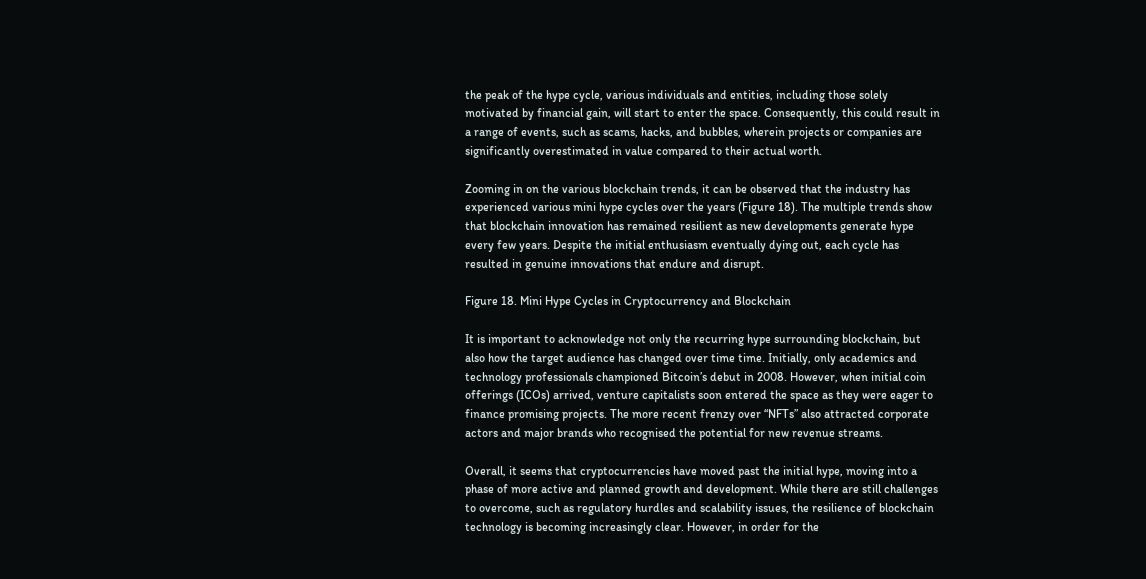the peak of the hype cycle, various individuals and entities, including those solely motivated by financial gain, will start to enter the space. Consequently, this could result in a range of events, such as scams, hacks, and bubbles, wherein projects or companies are significantly overestimated in value compared to their actual worth.

Zooming in on the various blockchain trends, it can be observed that the industry has experienced various mini hype cycles over the years (Figure 18). The multiple trends show that blockchain innovation has remained resilient as new developments generate hype every few years. Despite the initial enthusiasm eventually dying out, each cycle has resulted in genuine innovations that endure and disrupt.

Figure 18. Mini Hype Cycles in Cryptocurrency and Blockchain

It is important to acknowledge not only the recurring hype surrounding blockchain, but also how the target audience has changed over time time. Initially, only academics and technology professionals championed Bitcoin’s debut in 2008. However, when initial coin offerings (ICOs) arrived, venture capitalists soon entered the space as they were eager to finance promising projects. The more recent frenzy over “NFTs” also attracted corporate actors and major brands who recognised the potential for new revenue streams.

Overall, it seems that cryptocurrencies have moved past the initial hype, moving into a phase of more active and planned growth and development. While there are still challenges to overcome, such as regulatory hurdles and scalability issues, the resilience of blockchain technology is becoming increasingly clear. However, in order for the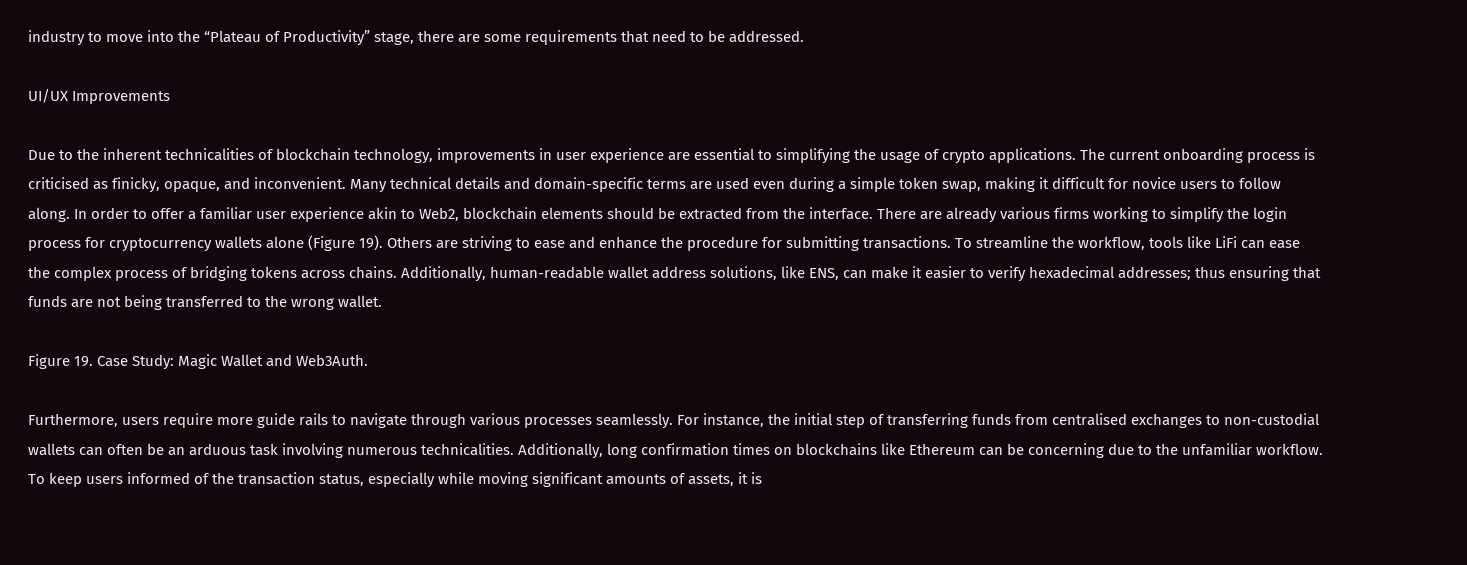industry to move into the “Plateau of Productivity” stage, there are some requirements that need to be addressed.

UI/UX Improvements

Due to the inherent technicalities of blockchain technology, improvements in user experience are essential to simplifying the usage of crypto applications. The current onboarding process is criticised as finicky, opaque, and inconvenient. Many technical details and domain-specific terms are used even during a simple token swap, making it difficult for novice users to follow along. In order to offer a familiar user experience akin to Web2, blockchain elements should be extracted from the interface. There are already various firms working to simplify the login process for cryptocurrency wallets alone (Figure 19). Others are striving to ease and enhance the procedure for submitting transactions. To streamline the workflow, tools like LiFi can ease the complex process of bridging tokens across chains. Additionally, human-readable wallet address solutions, like ENS, can make it easier to verify hexadecimal addresses; thus ensuring that funds are not being transferred to the wrong wallet.

Figure 19. Case Study: Magic Wallet and Web3Auth.

Furthermore, users require more guide rails to navigate through various processes seamlessly. For instance, the initial step of transferring funds from centralised exchanges to non-custodial wallets can often be an arduous task involving numerous technicalities. Additionally, long confirmation times on blockchains like Ethereum can be concerning due to the unfamiliar workflow. To keep users informed of the transaction status, especially while moving significant amounts of assets, it is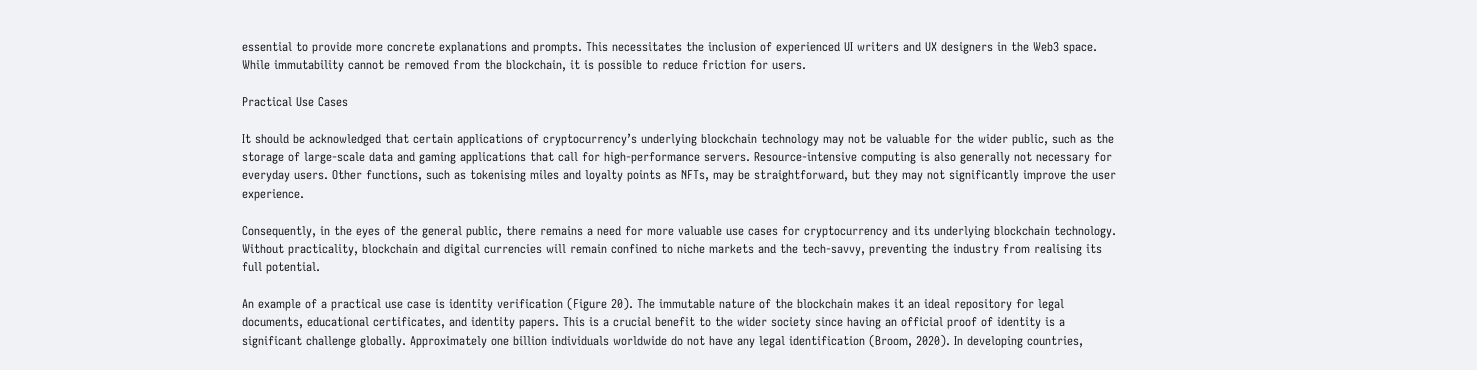essential to provide more concrete explanations and prompts. This necessitates the inclusion of experienced UI writers and UX designers in the Web3 space. While immutability cannot be removed from the blockchain, it is possible to reduce friction for users.

Practical Use Cases

It should be acknowledged that certain applications of cryptocurrency’s underlying blockchain technology may not be valuable for the wider public, such as the storage of large-scale data and gaming applications that call for high-performance servers. Resource-intensive computing is also generally not necessary for everyday users. Other functions, such as tokenising miles and loyalty points as NFTs, may be straightforward, but they may not significantly improve the user experience.

Consequently, in the eyes of the general public, there remains a need for more valuable use cases for cryptocurrency and its underlying blockchain technology. Without practicality, blockchain and digital currencies will remain confined to niche markets and the tech-savvy, preventing the industry from realising its full potential.

An example of a practical use case is identity verification (Figure 20). The immutable nature of the blockchain makes it an ideal repository for legal documents, educational certificates, and identity papers. This is a crucial benefit to the wider society since having an official proof of identity is a significant challenge globally. Approximately one billion individuals worldwide do not have any legal identification (Broom, 2020). In developing countries,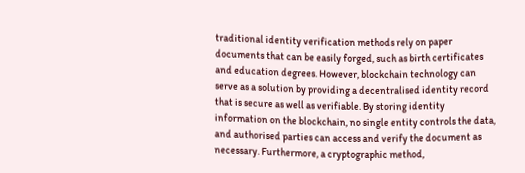traditional identity verification methods rely on paper documents that can be easily forged, such as birth certificates and education degrees. However, blockchain technology can serve as a solution by providing a decentralised identity record that is secure as well as verifiable. By storing identity information on the blockchain, no single entity controls the data, and authorised parties can access and verify the document as necessary. Furthermore, a cryptographic method,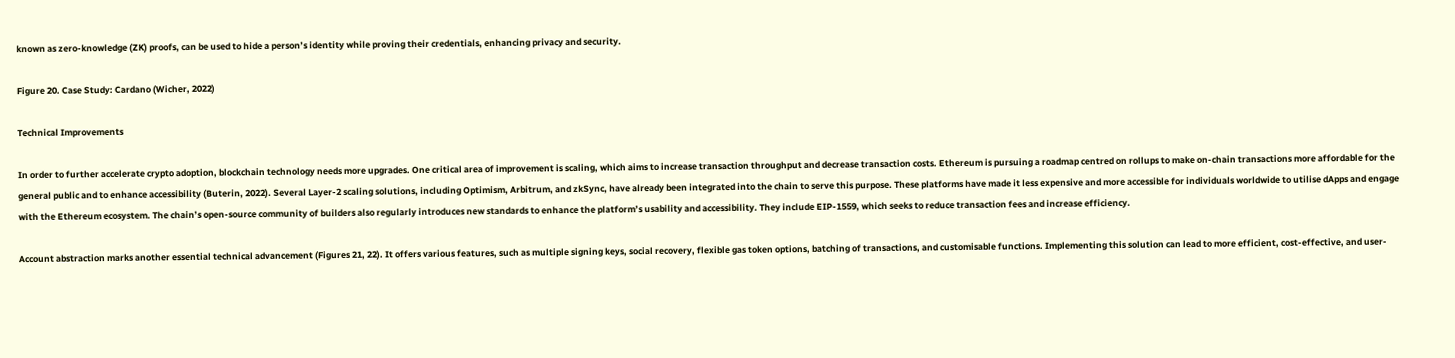known as zero-knowledge (ZK) proofs, can be used to hide a person’s identity while proving their credentials, enhancing privacy and security.

Figure 20. Case Study: Cardano (Wicher, 2022)

Technical Improvements

In order to further accelerate crypto adoption, blockchain technology needs more upgrades. One critical area of improvement is scaling, which aims to increase transaction throughput and decrease transaction costs. Ethereum is pursuing a roadmap centred on rollups to make on-chain transactions more affordable for the general public and to enhance accessibility (Buterin, 2022). Several Layer-2 scaling solutions, including Optimism, Arbitrum, and zkSync, have already been integrated into the chain to serve this purpose. These platforms have made it less expensive and more accessible for individuals worldwide to utilise dApps and engage with the Ethereum ecosystem. The chain’s open-source community of builders also regularly introduces new standards to enhance the platform’s usability and accessibility. They include EIP-1559, which seeks to reduce transaction fees and increase efficiency.

Account abstraction marks another essential technical advancement (Figures 21, 22). It offers various features, such as multiple signing keys, social recovery, flexible gas token options, batching of transactions, and customisable functions. Implementing this solution can lead to more efficient, cost-effective, and user-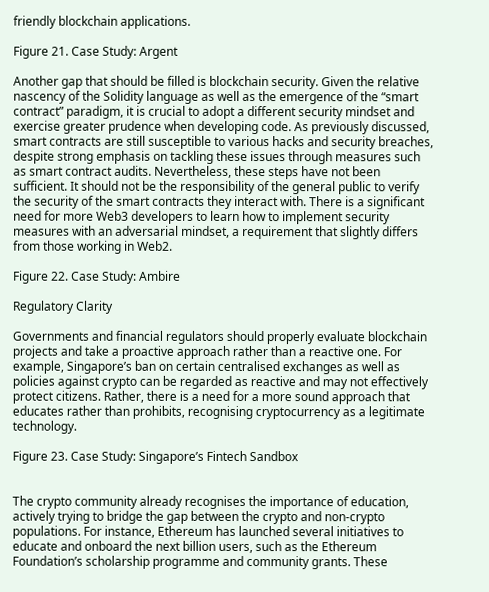friendly blockchain applications.

Figure 21. Case Study: Argent

Another gap that should be filled is blockchain security. Given the relative nascency of the Solidity language as well as the emergence of the “smart contract” paradigm, it is crucial to adopt a different security mindset and exercise greater prudence when developing code. As previously discussed, smart contracts are still susceptible to various hacks and security breaches, despite strong emphasis on tackling these issues through measures such as smart contract audits. Nevertheless, these steps have not been sufficient. It should not be the responsibility of the general public to verify the security of the smart contracts they interact with. There is a significant need for more Web3 developers to learn how to implement security measures with an adversarial mindset, a requirement that slightly differs from those working in Web2.

Figure 22. Case Study: Ambire

Regulatory Clarity

Governments and financial regulators should properly evaluate blockchain projects and take a proactive approach rather than a reactive one. For example, Singapore’s ban on certain centralised exchanges as well as policies against crypto can be regarded as reactive and may not effectively protect citizens. Rather, there is a need for a more sound approach that educates rather than prohibits, recognising cryptocurrency as a legitimate technology.

Figure 23. Case Study: Singapore’s Fintech Sandbox


The crypto community already recognises the importance of education, actively trying to bridge the gap between the crypto and non-crypto populations. For instance, Ethereum has launched several initiatives to educate and onboard the next billion users, such as the Ethereum Foundation’s scholarship programme and community grants. These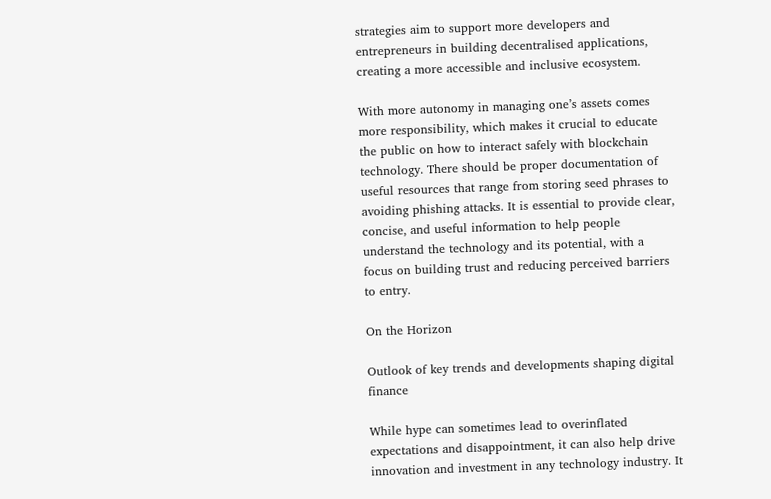strategies aim to support more developers and entrepreneurs in building decentralised applications, creating a more accessible and inclusive ecosystem.

With more autonomy in managing one’s assets comes more responsibility, which makes it crucial to educate the public on how to interact safely with blockchain technology. There should be proper documentation of useful resources that range from storing seed phrases to avoiding phishing attacks. It is essential to provide clear, concise, and useful information to help people understand the technology and its potential, with a focus on building trust and reducing perceived barriers to entry.

On the Horizon

Outlook of key trends and developments shaping digital finance

While hype can sometimes lead to overinflated expectations and disappointment, it can also help drive innovation and investment in any technology industry. It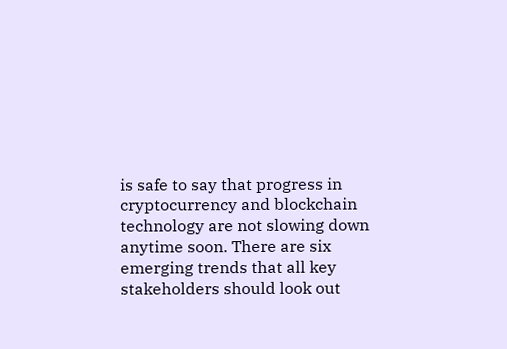is safe to say that progress in cryptocurrency and blockchain technology are not slowing down anytime soon. There are six emerging trends that all key stakeholders should look out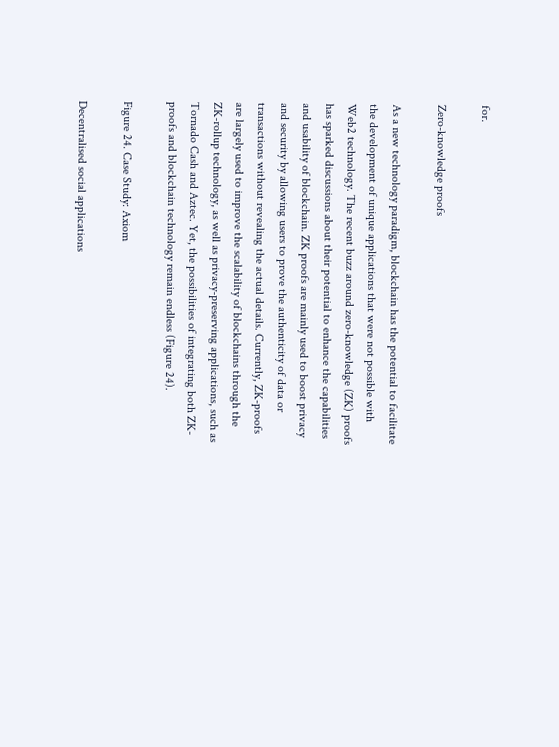for.

Zero-knowledge proofs

As a new technology paradigm, blockchain has the potential to facilitate the development of unique applications that were not possible with Web2 technology. The recent buzz around zero-knowledge (ZK) proofs has sparked discussions about their potential to enhance the capabilities and usability of blockchain. ZK proofs are mainly used to boost privacy and security by allowing users to prove the authenticity of data or transactions without revealing the actual details. Currently, ZK-proofs are largely used to improve the scalability of blockchains through the ZK-rollup technology, as well as privacy-preserving applications, such as Tornado Cash and Aztec. Yet, the possibilities of integrating both ZK-proofs and blockchain technology remain endless (Figure 24).

Figure 24. Case Study: Axiom

Decentralised social applications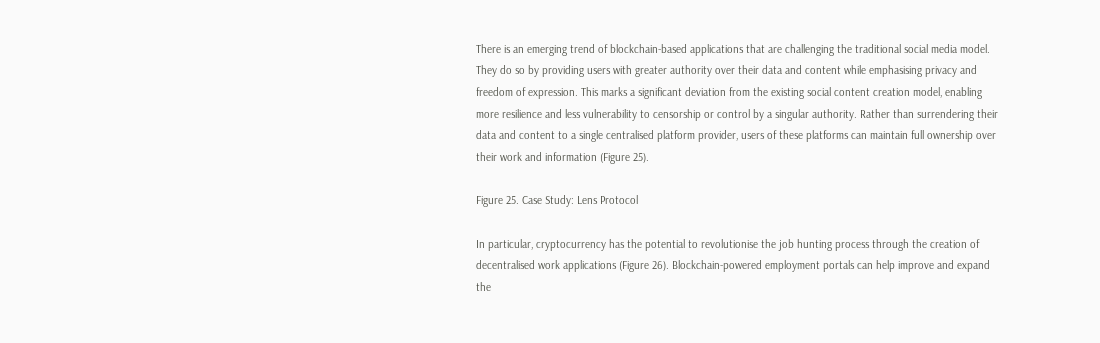There is an emerging trend of blockchain-based applications that are challenging the traditional social media model. They do so by providing users with greater authority over their data and content while emphasising privacy and freedom of expression. This marks a significant deviation from the existing social content creation model, enabling more resilience and less vulnerability to censorship or control by a singular authority. Rather than surrendering their data and content to a single centralised platform provider, users of these platforms can maintain full ownership over their work and information (Figure 25).

Figure 25. Case Study: Lens Protocol

In particular, cryptocurrency has the potential to revolutionise the job hunting process through the creation of decentralised work applications (Figure 26). Blockchain-powered employment portals can help improve and expand the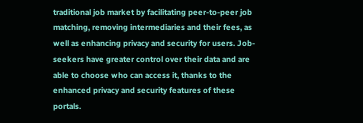traditional job market by facilitating peer-to-peer job matching, removing intermediaries and their fees, as well as enhancing privacy and security for users. Job-seekers have greater control over their data and are able to choose who can access it, thanks to the enhanced privacy and security features of these portals.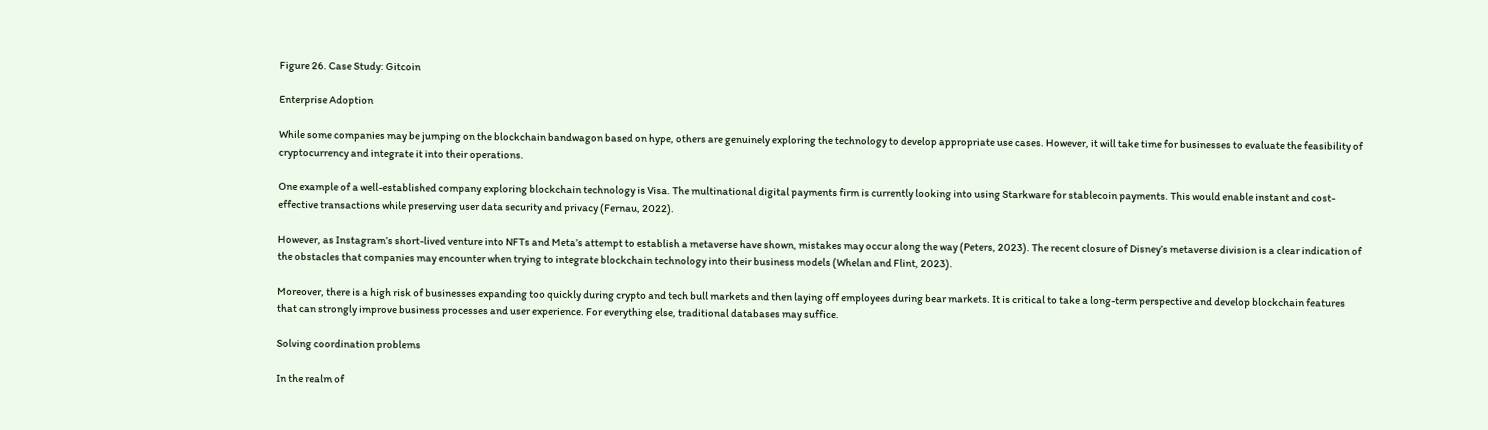Figure 26. Case Study: Gitcoin

Enterprise Adoption

While some companies may be jumping on the blockchain bandwagon based on hype, others are genuinely exploring the technology to develop appropriate use cases. However, it will take time for businesses to evaluate the feasibility of cryptocurrency and integrate it into their operations.

One example of a well-established company exploring blockchain technology is Visa. The multinational digital payments firm is currently looking into using Starkware for stablecoin payments. This would enable instant and cost-effective transactions while preserving user data security and privacy (Fernau, 2022).

However, as Instagram’s short-lived venture into NFTs and Meta’s attempt to establish a metaverse have shown, mistakes may occur along the way (Peters, 2023). The recent closure of Disney’s metaverse division is a clear indication of the obstacles that companies may encounter when trying to integrate blockchain technology into their business models (Whelan and Flint, 2023).

Moreover, there is a high risk of businesses expanding too quickly during crypto and tech bull markets and then laying off employees during bear markets. It is critical to take a long-term perspective and develop blockchain features that can strongly improve business processes and user experience. For everything else, traditional databases may suffice.

Solving coordination problems

In the realm of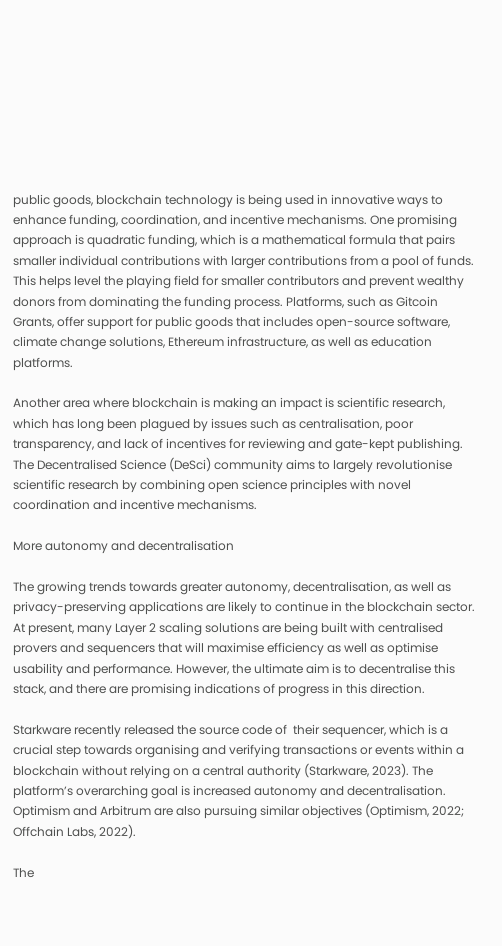public goods, blockchain technology is being used in innovative ways to enhance funding, coordination, and incentive mechanisms. One promising approach is quadratic funding, which is a mathematical formula that pairs smaller individual contributions with larger contributions from a pool of funds. This helps level the playing field for smaller contributors and prevent wealthy donors from dominating the funding process. Platforms, such as Gitcoin Grants, offer support for public goods that includes open-source software, climate change solutions, Ethereum infrastructure, as well as education platforms.

Another area where blockchain is making an impact is scientific research, which has long been plagued by issues such as centralisation, poor transparency, and lack of incentives for reviewing and gate-kept publishing. The Decentralised Science (DeSci) community aims to largely revolutionise scientific research by combining open science principles with novel coordination and incentive mechanisms.

More autonomy and decentralisation

The growing trends towards greater autonomy, decentralisation, as well as privacy-preserving applications are likely to continue in the blockchain sector. At present, many Layer 2 scaling solutions are being built with centralised provers and sequencers that will maximise efficiency as well as optimise usability and performance. However, the ultimate aim is to decentralise this stack, and there are promising indications of progress in this direction.

Starkware recently released the source code of  their sequencer, which is a crucial step towards organising and verifying transactions or events within a blockchain without relying on a central authority (Starkware, 2023). The platform’s overarching goal is increased autonomy and decentralisation. Optimism and Arbitrum are also pursuing similar objectives (Optimism, 2022; Offchain Labs, 2022).

The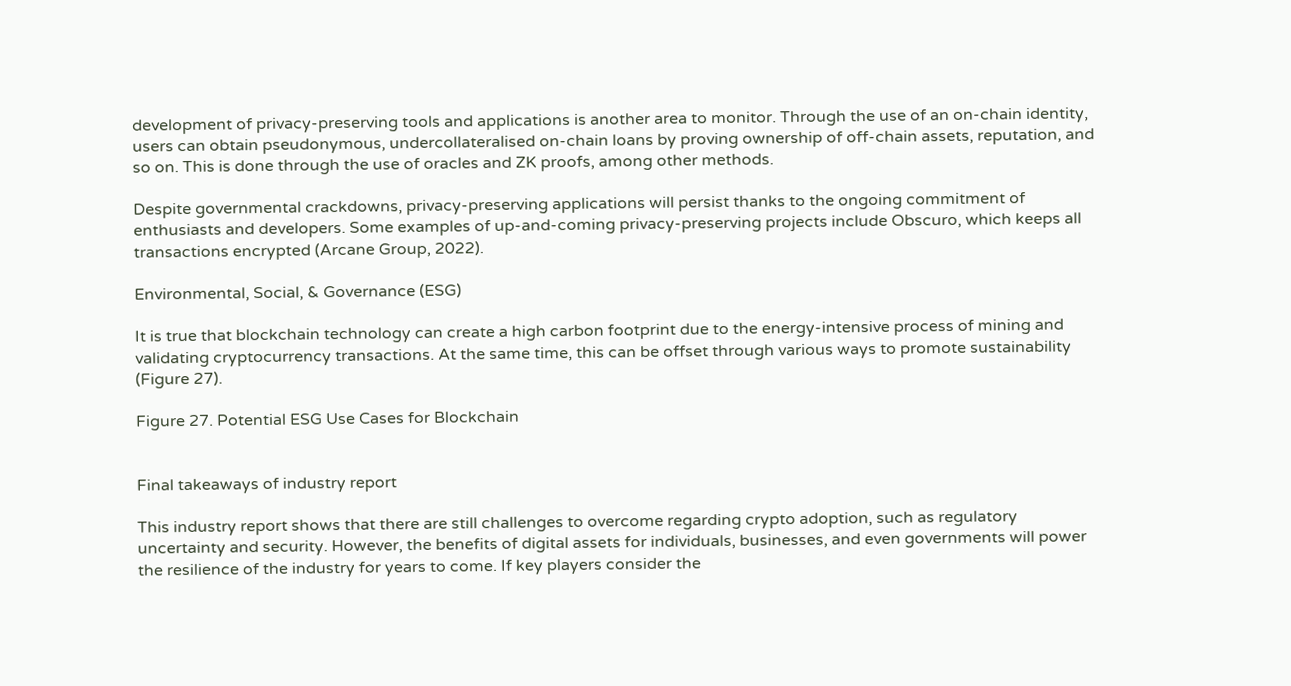development of privacy-preserving tools and applications is another area to monitor. Through the use of an on-chain identity, users can obtain pseudonymous, undercollateralised on-chain loans by proving ownership of off-chain assets, reputation, and so on. This is done through the use of oracles and ZK proofs, among other methods.

Despite governmental crackdowns, privacy-preserving applications will persist thanks to the ongoing commitment of enthusiasts and developers. Some examples of up-and-coming privacy-preserving projects include Obscuro, which keeps all transactions encrypted (Arcane Group, 2022).

Environmental, Social, & Governance (ESG)

It is true that blockchain technology can create a high carbon footprint due to the energy-intensive process of mining and validating cryptocurrency transactions. At the same time, this can be offset through various ways to promote sustainability (Figure 27).

Figure 27. Potential ESG Use Cases for Blockchain


Final takeaways of industry report

This industry report shows that there are still challenges to overcome regarding crypto adoption, such as regulatory uncertainty and security. However, the benefits of digital assets for individuals, businesses, and even governments will power the resilience of the industry for years to come. If key players consider the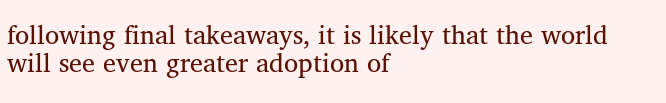following final takeaways, it is likely that the world will see even greater adoption of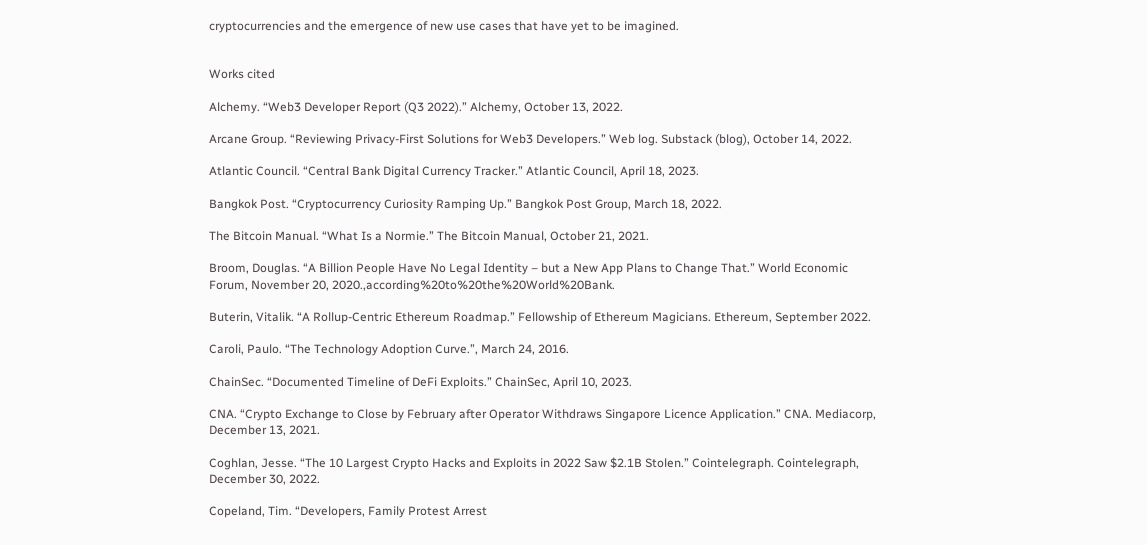cryptocurrencies and the emergence of new use cases that have yet to be imagined.


Works cited

Alchemy. “Web3 Developer Report (Q3 2022).” Alchemy, October 13, 2022.

Arcane Group. “Reviewing Privacy-First Solutions for Web3 Developers.” Web log. Substack (blog), October 14, 2022.

Atlantic Council. “Central Bank Digital Currency Tracker.” Atlantic Council, April 18, 2023.

Bangkok Post. “Cryptocurrency Curiosity Ramping Up.” Bangkok Post Group, March 18, 2022.

The Bitcoin Manual. “What Is a Normie.” The Bitcoin Manual, October 21, 2021.

Broom, Douglas. “A Billion People Have No Legal Identity – but a New App Plans to Change That.” World Economic Forum, November 20, 2020.,according%20to%20the%20World%20Bank.

Buterin, Vitalik. “A Rollup-Centric Ethereum Roadmap.” Fellowship of Ethereum Magicians. Ethereum, September 2022.

Caroli, Paulo. “The Technology Adoption Curve.”, March 24, 2016.

ChainSec. “Documented Timeline of DeFi Exploits.” ChainSec, April 10, 2023.

CNA. “Crypto Exchange to Close by February after Operator Withdraws Singapore Licence Application.” CNA. Mediacorp, December 13, 2021.

Coghlan, Jesse. “The 10 Largest Crypto Hacks and Exploits in 2022 Saw $2.1B Stolen.” Cointelegraph. Cointelegraph, December 30, 2022.

Copeland, Tim. “Developers, Family Protest Arrest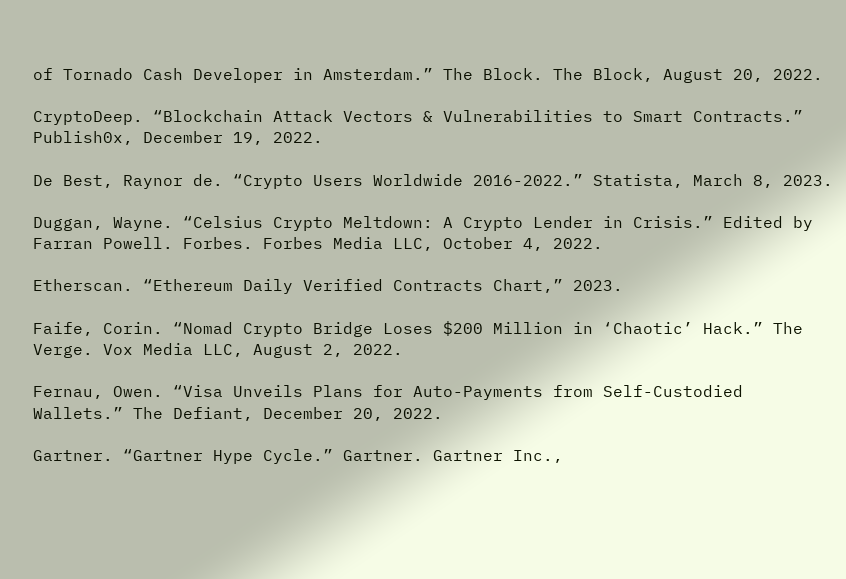of Tornado Cash Developer in Amsterdam.” The Block. The Block, August 20, 2022.

CryptoDeep. “Blockchain Attack Vectors & Vulnerabilities to Smart Contracts.” Publish0x, December 19, 2022.

De Best, Raynor de. “Crypto Users Worldwide 2016-2022.” Statista, March 8, 2023.

Duggan, Wayne. “Celsius Crypto Meltdown: A Crypto Lender in Crisis.” Edited by Farran Powell. Forbes. Forbes Media LLC, October 4, 2022.

Etherscan. “Ethereum Daily Verified Contracts Chart,” 2023.

Faife, Corin. “Nomad Crypto Bridge Loses $200 Million in ‘Chaotic’ Hack.” The Verge. Vox Media LLC, August 2, 2022.

Fernau, Owen. “Visa Unveils Plans for Auto-Payments from Self-Custodied Wallets.” The Defiant, December 20, 2022.

Gartner. “Gartner Hype Cycle.” Gartner. Gartner Inc.,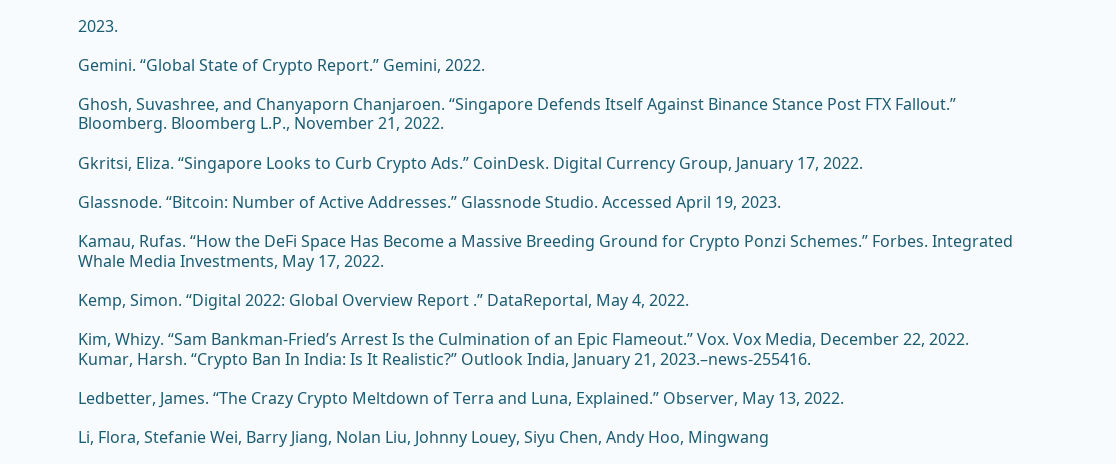2023.

Gemini. “Global State of Crypto Report.” Gemini, 2022.

Ghosh, Suvashree, and Chanyaporn Chanjaroen. “Singapore Defends Itself Against Binance Stance Post FTX Fallout.” Bloomberg. Bloomberg L.P., November 21, 2022.

Gkritsi, Eliza. “Singapore Looks to Curb Crypto Ads.” CoinDesk. Digital Currency Group, January 17, 2022.

Glassnode. “Bitcoin: Number of Active Addresses.” Glassnode Studio. Accessed April 19, 2023.

Kamau, Rufas. “How the DeFi Space Has Become a Massive Breeding Ground for Crypto Ponzi Schemes.” Forbes. Integrated Whale Media Investments, May 17, 2022.

Kemp, Simon. “Digital 2022: Global Overview Report .” DataReportal, May 4, 2022.

Kim, Whizy. “Sam Bankman-Fried’s Arrest Is the Culmination of an Epic Flameout.” Vox. Vox Media, December 22, 2022.
Kumar, Harsh. “Crypto Ban In India: Is It Realistic?” Outlook India, January 21, 2023.–news-255416.

Ledbetter, James. “The Crazy Crypto Meltdown of Terra and Luna, Explained.” Observer, May 13, 2022.

Li, Flora, Stefanie Wei, Barry Jiang, Nolan Liu, Johnny Louey, Siyu Chen, Andy Hoo, Mingwang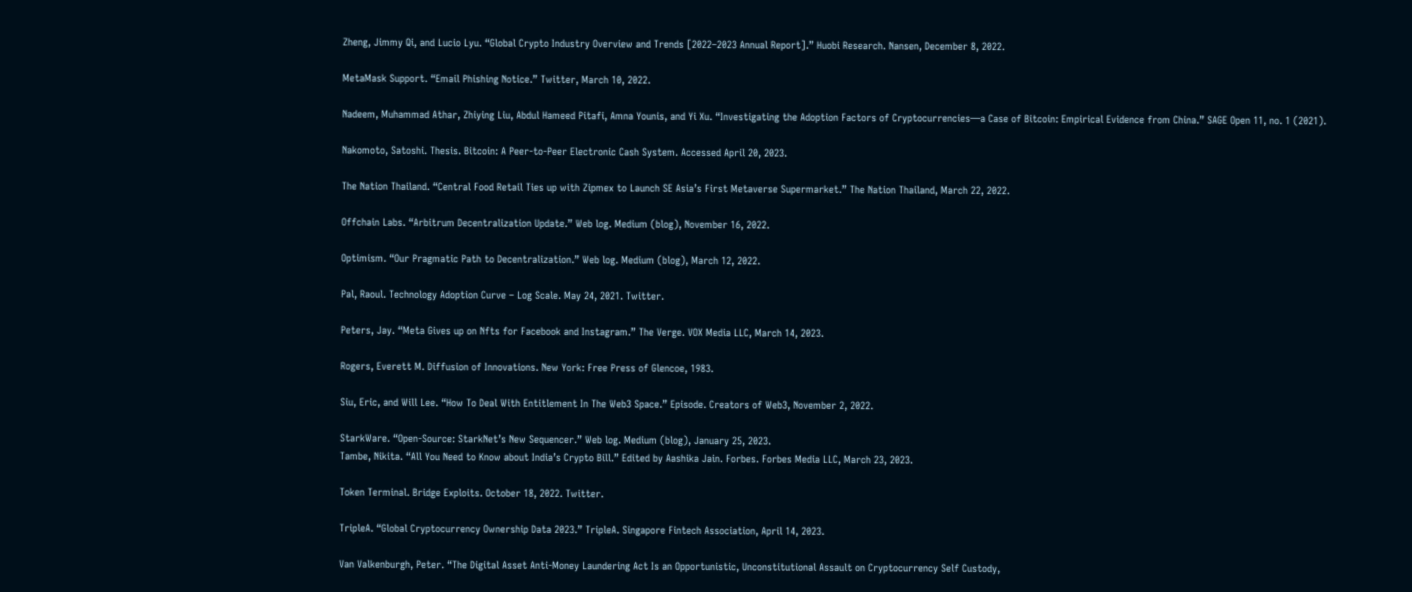Zheng, Jimmy Qi, and Lucio Lyu. “Global Crypto Industry Overview and Trends [2022–2023 Annual Report].” Huobi Research. Nansen, December 8, 2022.

MetaMask Support. “Email Phishing Notice.” Twitter, March 10, 2022.

Nadeem, Muhammad Athar, Zhiying Liu, Abdul Hameed Pitafi, Amna Younis, and Yi Xu. “Investigating the Adoption Factors of Cryptocurrencies—a Case of Bitcoin: Empirical Evidence from China.” SAGE Open 11, no. 1 (2021).

Nakomoto, Satoshi. Thesis. Bitcoin: A Peer-to-Peer Electronic Cash System. Accessed April 20, 2023.

The Nation Thailand. “Central Food Retail Ties up with Zipmex to Launch SE Asia’s First Metaverse Supermarket.” The Nation Thailand, March 22, 2022.

Offchain Labs. “Arbitrum Decentralization Update.” Web log. Medium (blog), November 16, 2022.

Optimism. “Our Pragmatic Path to Decentralization.” Web log. Medium (blog), March 12, 2022.

Pal, Raoul. Technology Adoption Curve – Log Scale. May 24, 2021. Twitter.

Peters, Jay. “Meta Gives up on Nfts for Facebook and Instagram.” The Verge. VOX Media LLC, March 14, 2023.

Rogers, Everett M. Diffusion of Innovations. New York: Free Press of Glencoe, 1983.

Siu, Eric, and Will Lee. “How To Deal With Entitlement In The Web3 Space.” Episode. Creators of Web3, November 2, 2022.

StarkWare. “Open-Source: StarkNet’s New Sequencer.” Web log. Medium (blog), January 25, 2023.
Tambe, Nikita. “All You Need to Know about India’s Crypto Bill.” Edited by Aashika Jain. Forbes. Forbes Media LLC, March 23, 2023.

Token Terminal. Bridge Exploits. October 18, 2022. Twitter.

TripleA. “Global Cryptocurrency Ownership Data 2023.” TripleA. Singapore Fintech Association, April 14, 2023.

Van Valkenburgh, Peter. “The Digital Asset Anti-Money Laundering Act Is an Opportunistic, Unconstitutional Assault on Cryptocurrency Self Custody,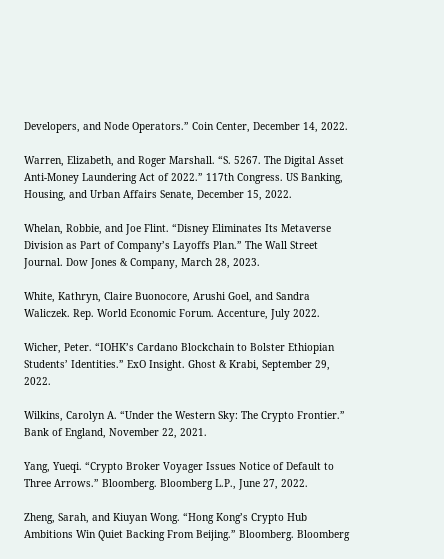Developers, and Node Operators.” Coin Center, December 14, 2022.

Warren, Elizabeth, and Roger Marshall. “S. 5267. The Digital Asset Anti-Money Laundering Act of 2022.” 117th Congress. US Banking, Housing, and Urban Affairs Senate, December 15, 2022.

Whelan, Robbie, and Joe Flint. “Disney Eliminates Its Metaverse Division as Part of Company’s Layoffs Plan.” The Wall Street Journal. Dow Jones & Company, March 28, 2023.

White, Kathryn, Claire Buonocore, Arushi Goel, and Sandra Waliczek. Rep. World Economic Forum. Accenture, July 2022.

Wicher, Peter. “IOHK’s Cardano Blockchain to Bolster Ethiopian Students’ Identities.” ExO Insight. Ghost & Krabi, September 29, 2022.

Wilkins, Carolyn A. “Under the Western Sky: The Crypto Frontier.” Bank of England, November 22, 2021.

Yang, Yueqi. “Crypto Broker Voyager Issues Notice of Default to Three Arrows.” Bloomberg. Bloomberg L.P., June 27, 2022.

Zheng, Sarah, and Kiuyan Wong. “Hong Kong’s Crypto Hub Ambitions Win Quiet Backing From Beijing.” Bloomberg. Bloomberg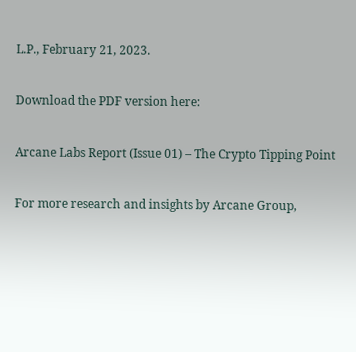L.P., February 21, 2023.

Download the PDF version here:

Arcane Labs Report (Issue 01) – The Crypto Tipping Point

For more research and insights by Arcane Group,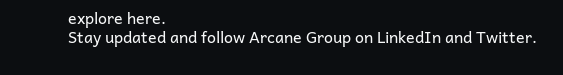explore here.
Stay updated and follow Arcane Group on LinkedIn and Twitter.